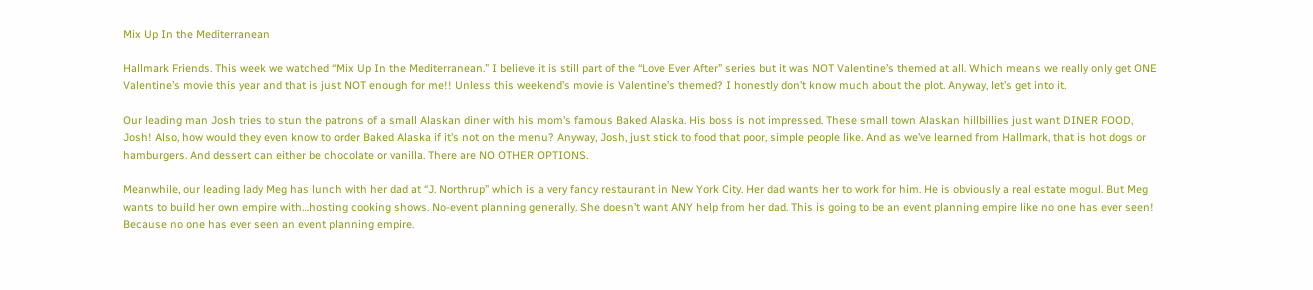Mix Up In the Mediterranean

Hallmark Friends. This week we watched “Mix Up In the Mediterranean.” I believe it is still part of the “Love Ever After” series but it was NOT Valentine’s themed at all. Which means we really only get ONE Valentine’s movie this year and that is just NOT enough for me!! Unless this weekend’s movie is Valentine’s themed? I honestly don’t know much about the plot. Anyway, let’s get into it.

Our leading man Josh tries to stun the patrons of a small Alaskan diner with his mom’s famous Baked Alaska. His boss is not impressed. These small town Alaskan hillbillies just want DINER FOOD, Josh! Also, how would they even know to order Baked Alaska if it’s not on the menu? Anyway, Josh, just stick to food that poor, simple people like. And as we’ve learned from Hallmark, that is hot dogs or hamburgers. And dessert can either be chocolate or vanilla. There are NO OTHER OPTIONS.

Meanwhile, our leading lady Meg has lunch with her dad at “J. Northrup” which is a very fancy restaurant in New York City. Her dad wants her to work for him. He is obviously a real estate mogul. But Meg wants to build her own empire with…hosting cooking shows. No-event planning generally. She doesn’t want ANY help from her dad. This is going to be an event planning empire like no one has ever seen! Because no one has ever seen an event planning empire.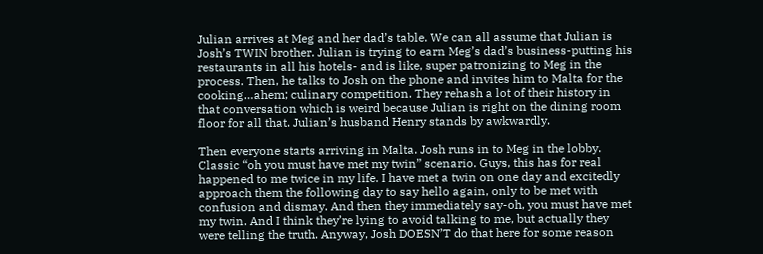Julian arrives at Meg and her dad’s table. We can all assume that Julian is Josh’s TWIN brother. Julian is trying to earn Meg’s dad’s business-putting his restaurants in all his hotels- and is like, super patronizing to Meg in the process. Then, he talks to Josh on the phone and invites him to Malta for the cooking…ahem; culinary competition. They rehash a lot of their history in that conversation which is weird because Julian is right on the dining room floor for all that. Julian’s husband Henry stands by awkwardly.

Then everyone starts arriving in Malta. Josh runs in to Meg in the lobby. Classic “oh you must have met my twin” scenario. Guys, this has for real happened to me twice in my life. I have met a twin on one day and excitedly approach them the following day to say hello again, only to be met with confusion and dismay. And then they immediately say-oh, you must have met my twin. And I think they’re lying to avoid talking to me, but actually they were telling the truth. Anyway, Josh DOESN’T do that here for some reason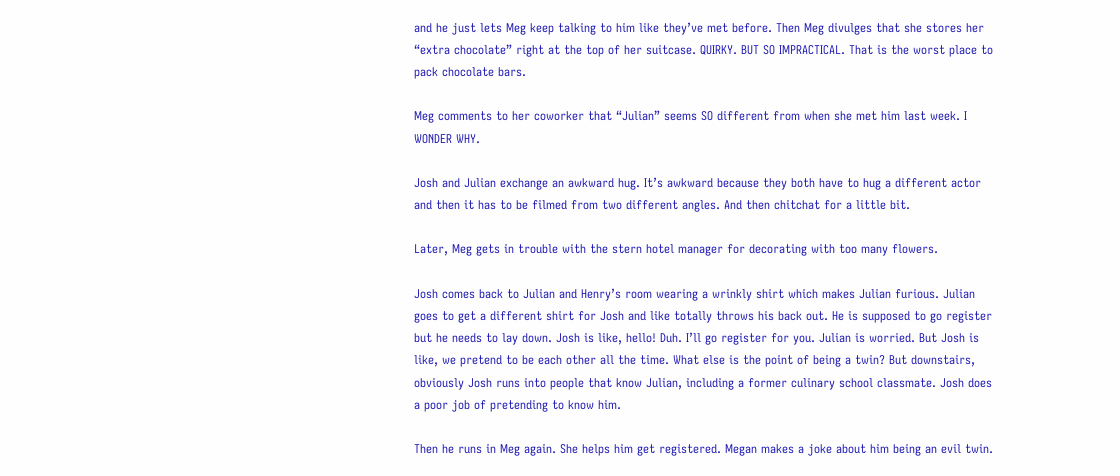and he just lets Meg keep talking to him like they’ve met before. Then Meg divulges that she stores her “extra chocolate” right at the top of her suitcase. QUIRKY. BUT SO IMPRACTICAL. That is the worst place to pack chocolate bars.

Meg comments to her coworker that “Julian” seems SO different from when she met him last week. I WONDER WHY.

Josh and Julian exchange an awkward hug. It’s awkward because they both have to hug a different actor and then it has to be filmed from two different angles. And then chitchat for a little bit.

Later, Meg gets in trouble with the stern hotel manager for decorating with too many flowers.

Josh comes back to Julian and Henry’s room wearing a wrinkly shirt which makes Julian furious. Julian goes to get a different shirt for Josh and like totally throws his back out. He is supposed to go register but he needs to lay down. Josh is like, hello! Duh. I’ll go register for you. Julian is worried. But Josh is like, we pretend to be each other all the time. What else is the point of being a twin? But downstairs, obviously Josh runs into people that know Julian, including a former culinary school classmate. Josh does a poor job of pretending to know him.

Then he runs in Meg again. She helps him get registered. Megan makes a joke about him being an evil twin.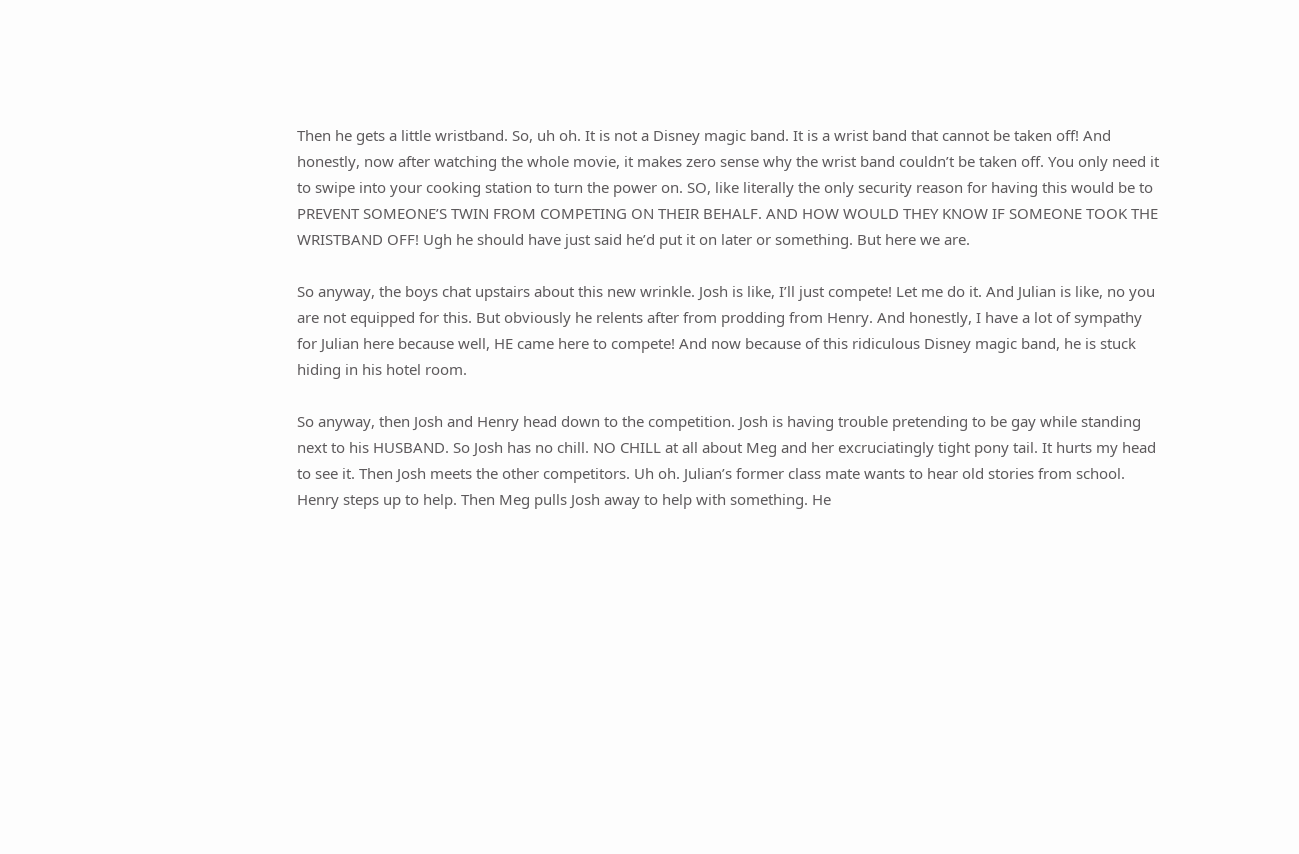Then he gets a little wristband. So, uh oh. It is not a Disney magic band. It is a wrist band that cannot be taken off! And honestly, now after watching the whole movie, it makes zero sense why the wrist band couldn’t be taken off. You only need it to swipe into your cooking station to turn the power on. SO, like literally the only security reason for having this would be to PREVENT SOMEONE’S TWIN FROM COMPETING ON THEIR BEHALF. AND HOW WOULD THEY KNOW IF SOMEONE TOOK THE WRISTBAND OFF! Ugh he should have just said he’d put it on later or something. But here we are.

So anyway, the boys chat upstairs about this new wrinkle. Josh is like, I’ll just compete! Let me do it. And Julian is like, no you are not equipped for this. But obviously he relents after from prodding from Henry. And honestly, I have a lot of sympathy for Julian here because well, HE came here to compete! And now because of this ridiculous Disney magic band, he is stuck hiding in his hotel room.

So anyway, then Josh and Henry head down to the competition. Josh is having trouble pretending to be gay while standing next to his HUSBAND. So Josh has no chill. NO CHILL at all about Meg and her excruciatingly tight pony tail. It hurts my head to see it. Then Josh meets the other competitors. Uh oh. Julian’s former class mate wants to hear old stories from school. Henry steps up to help. Then Meg pulls Josh away to help with something. He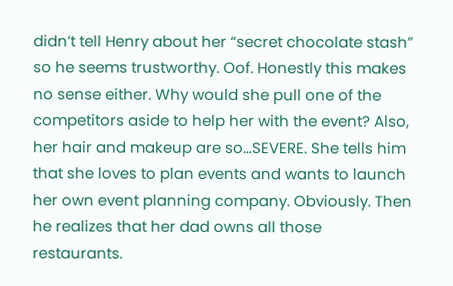didn’t tell Henry about her “secret chocolate stash” so he seems trustworthy. Oof. Honestly this makes no sense either. Why would she pull one of the competitors aside to help her with the event? Also, her hair and makeup are so…SEVERE. She tells him that she loves to plan events and wants to launch her own event planning company. Obviously. Then he realizes that her dad owns all those restaurants.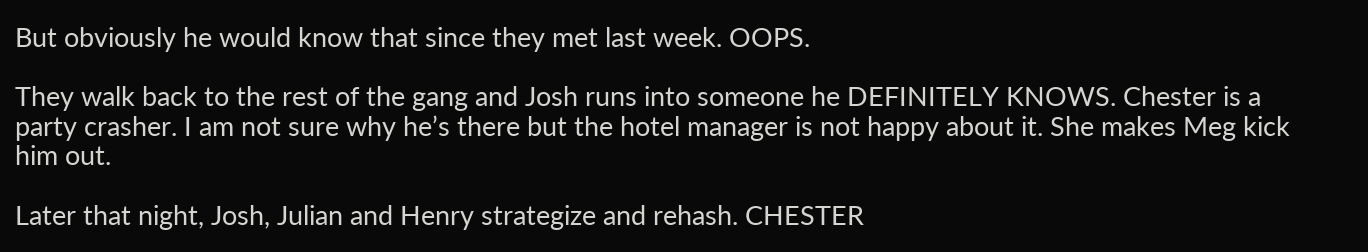But obviously he would know that since they met last week. OOPS.

They walk back to the rest of the gang and Josh runs into someone he DEFINITELY KNOWS. Chester is a party crasher. I am not sure why he’s there but the hotel manager is not happy about it. She makes Meg kick him out.

Later that night, Josh, Julian and Henry strategize and rehash. CHESTER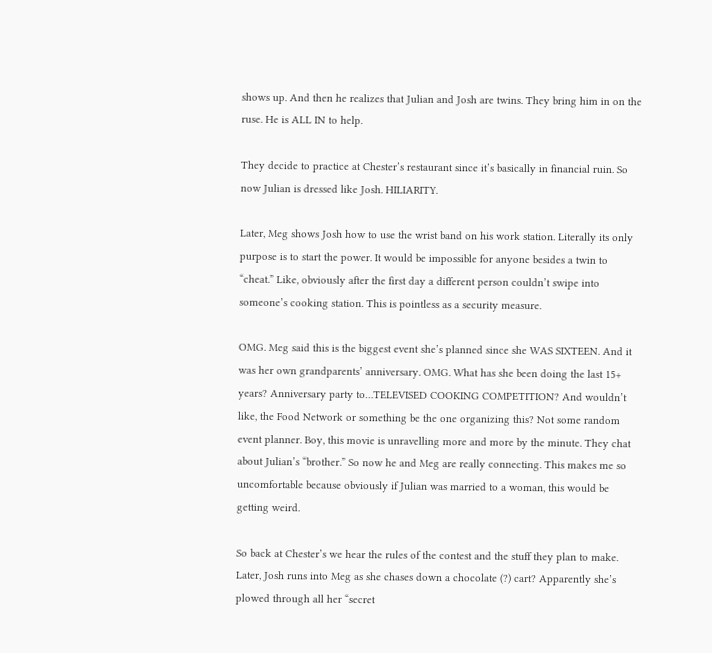shows up. And then he realizes that Julian and Josh are twins. They bring him in on the ruse. He is ALL IN to help.

They decide to practice at Chester’s restaurant since it’s basically in financial ruin. So now Julian is dressed like Josh. HILIARITY.

Later, Meg shows Josh how to use the wrist band on his work station. Literally its only purpose is to start the power. It would be impossible for anyone besides a twin to “cheat.” Like, obviously after the first day a different person couldn’t swipe into someone’s cooking station. This is pointless as a security measure.

OMG. Meg said this is the biggest event she’s planned since she WAS SIXTEEN. And it was her own grandparents’ anniversary. OMG. What has she been doing the last 15+ years? Anniversary party to…TELEVISED COOKING COMPETITION? And wouldn’t like, the Food Network or something be the one organizing this? Not some random event planner. Boy, this movie is unravelling more and more by the minute. They chat about Julian’s “brother.” So now he and Meg are really connecting. This makes me so uncomfortable because obviously if Julian was married to a woman, this would be getting weird.

So back at Chester’s we hear the rules of the contest and the stuff they plan to make. Later, Josh runs into Meg as she chases down a chocolate (?) cart? Apparently she’s plowed through all her “secret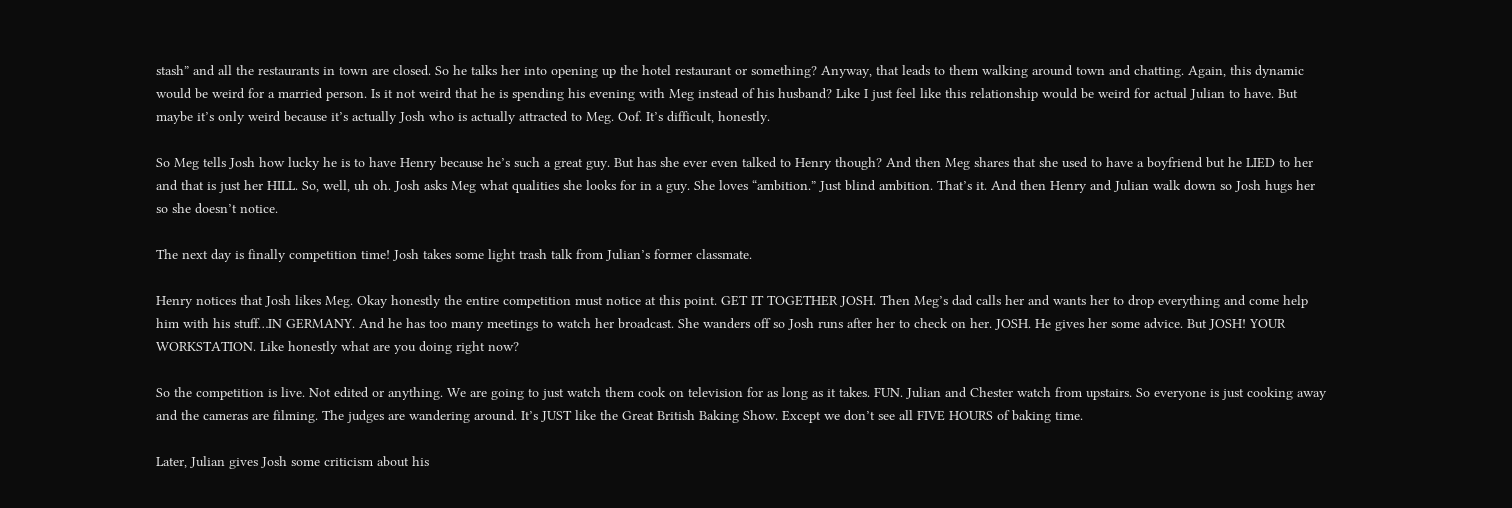stash” and all the restaurants in town are closed. So he talks her into opening up the hotel restaurant or something? Anyway, that leads to them walking around town and chatting. Again, this dynamic would be weird for a married person. Is it not weird that he is spending his evening with Meg instead of his husband? Like I just feel like this relationship would be weird for actual Julian to have. But maybe it’s only weird because it’s actually Josh who is actually attracted to Meg. Oof. It’s difficult, honestly.

So Meg tells Josh how lucky he is to have Henry because he’s such a great guy. But has she ever even talked to Henry though? And then Meg shares that she used to have a boyfriend but he LIED to her and that is just her HILL. So, well, uh oh. Josh asks Meg what qualities she looks for in a guy. She loves “ambition.” Just blind ambition. That’s it. And then Henry and Julian walk down so Josh hugs her so she doesn’t notice.

The next day is finally competition time! Josh takes some light trash talk from Julian’s former classmate.

Henry notices that Josh likes Meg. Okay honestly the entire competition must notice at this point. GET IT TOGETHER JOSH. Then Meg’s dad calls her and wants her to drop everything and come help him with his stuff…IN GERMANY. And he has too many meetings to watch her broadcast. She wanders off so Josh runs after her to check on her. JOSH. He gives her some advice. But JOSH! YOUR WORKSTATION. Like honestly what are you doing right now?

So the competition is live. Not edited or anything. We are going to just watch them cook on television for as long as it takes. FUN. Julian and Chester watch from upstairs. So everyone is just cooking away and the cameras are filming. The judges are wandering around. It’s JUST like the Great British Baking Show. Except we don’t see all FIVE HOURS of baking time.

Later, Julian gives Josh some criticism about his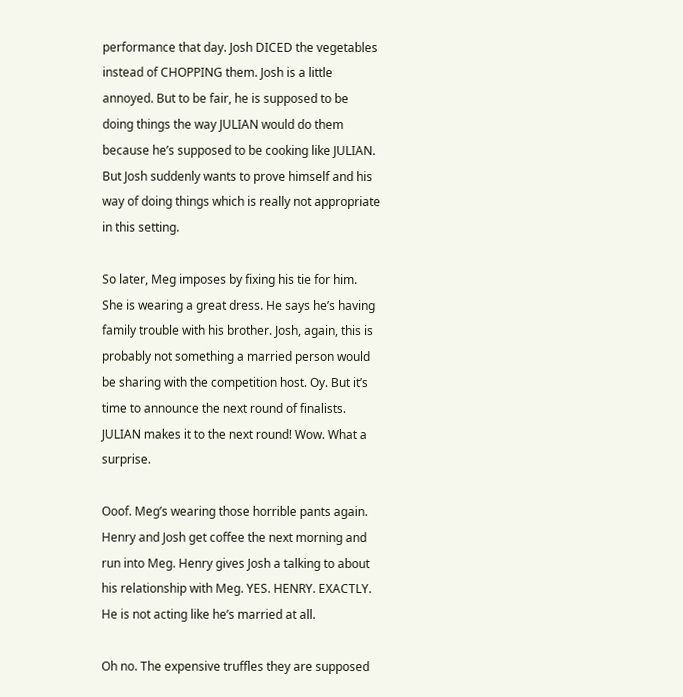performance that day. Josh DICED the vegetables instead of CHOPPING them. Josh is a little annoyed. But to be fair, he is supposed to be doing things the way JULIAN would do them because he’s supposed to be cooking like JULIAN. But Josh suddenly wants to prove himself and his way of doing things which is really not appropriate in this setting.

So later, Meg imposes by fixing his tie for him. She is wearing a great dress. He says he’s having family trouble with his brother. Josh, again, this is probably not something a married person would be sharing with the competition host. Oy. But it’s time to announce the next round of finalists. JULIAN makes it to the next round! Wow. What a surprise.

Ooof. Meg’s wearing those horrible pants again. Henry and Josh get coffee the next morning and run into Meg. Henry gives Josh a talking to about his relationship with Meg. YES. HENRY. EXACTLY. He is not acting like he’s married at all.

Oh no. The expensive truffles they are supposed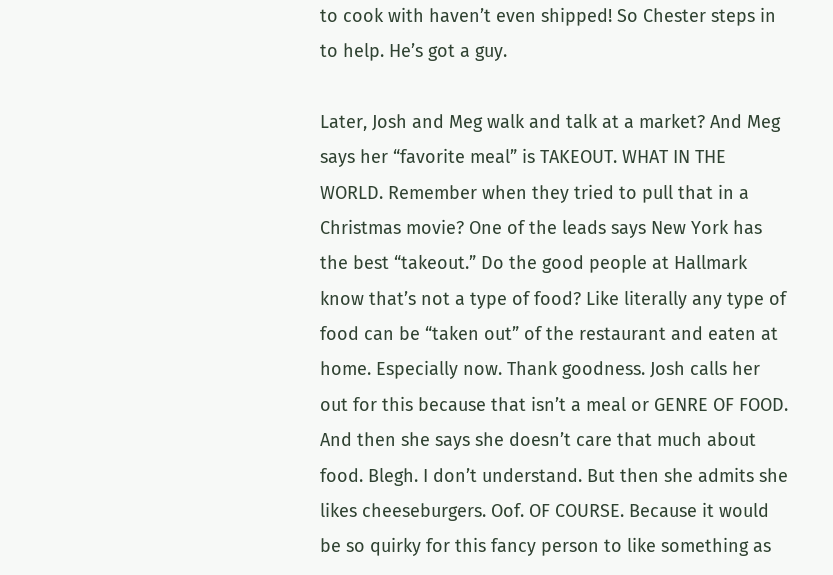to cook with haven’t even shipped! So Chester steps in to help. He’s got a guy.

Later, Josh and Meg walk and talk at a market? And Meg says her “favorite meal” is TAKEOUT. WHAT IN THE WORLD. Remember when they tried to pull that in a Christmas movie? One of the leads says New York has the best “takeout.” Do the good people at Hallmark know that’s not a type of food? Like literally any type of food can be “taken out” of the restaurant and eaten at home. Especially now. Thank goodness. Josh calls her out for this because that isn’t a meal or GENRE OF FOOD. And then she says she doesn’t care that much about food. Blegh. I don’t understand. But then she admits she likes cheeseburgers. Oof. OF COURSE. Because it would be so quirky for this fancy person to like something as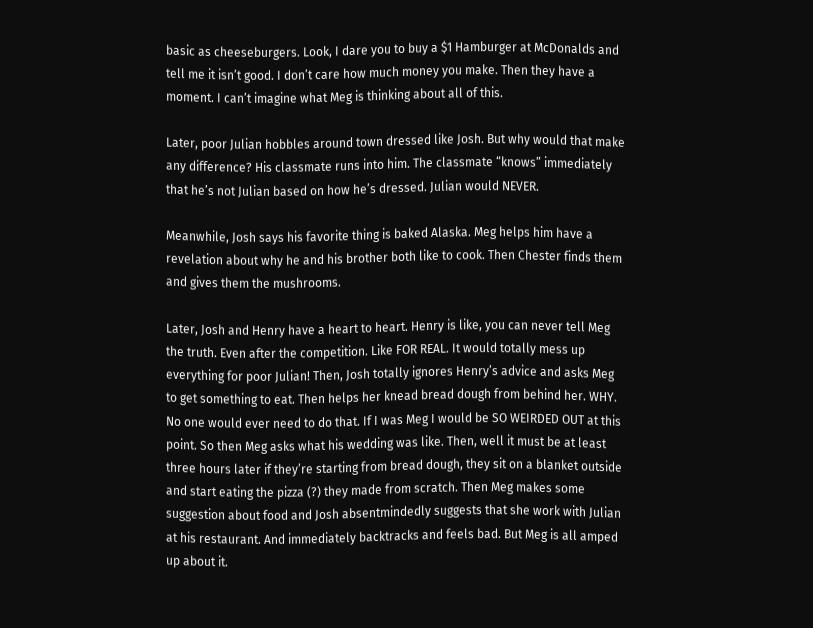basic as cheeseburgers. Look, I dare you to buy a $1 Hamburger at McDonalds and tell me it isn’t good. I don’t care how much money you make. Then they have a moment. I can’t imagine what Meg is thinking about all of this.

Later, poor Julian hobbles around town dressed like Josh. But why would that make any difference? His classmate runs into him. The classmate “knows” immediately that he’s not Julian based on how he’s dressed. Julian would NEVER.

Meanwhile, Josh says his favorite thing is baked Alaska. Meg helps him have a revelation about why he and his brother both like to cook. Then Chester finds them and gives them the mushrooms.

Later, Josh and Henry have a heart to heart. Henry is like, you can never tell Meg the truth. Even after the competition. Like FOR REAL. It would totally mess up everything for poor Julian! Then, Josh totally ignores Henry’s advice and asks Meg to get something to eat. Then helps her knead bread dough from behind her. WHY. No one would ever need to do that. If I was Meg I would be SO WEIRDED OUT at this point. So then Meg asks what his wedding was like. Then, well it must be at least three hours later if they’re starting from bread dough, they sit on a blanket outside and start eating the pizza (?) they made from scratch. Then Meg makes some suggestion about food and Josh absentmindedly suggests that she work with Julian at his restaurant. And immediately backtracks and feels bad. But Meg is all amped up about it.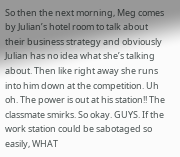So then the next morning, Meg comes by Julian’s hotel room to talk about their business strategy and obviously Julian has no idea what she’s talking about. Then like right away she runs into him down at the competition. Uh oh. The power is out at his station!! The classmate smirks. So okay. GUYS. If the work station could be sabotaged so easily, WHAT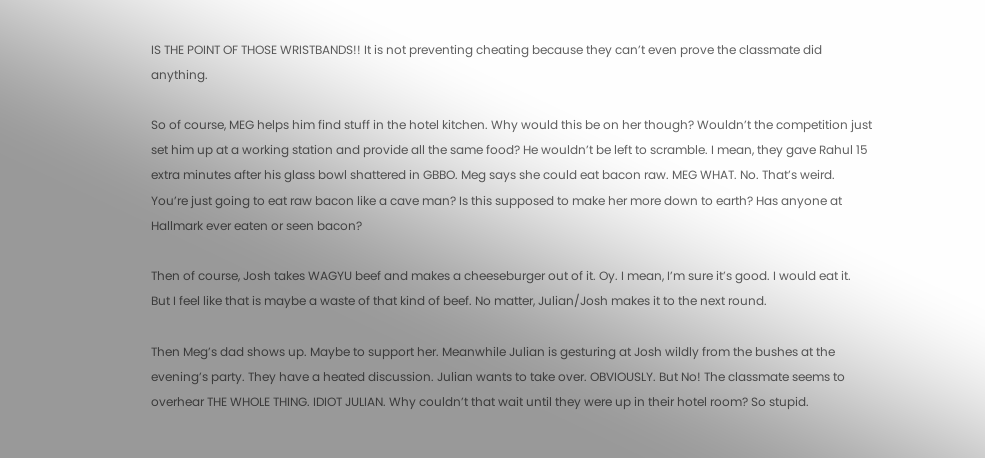IS THE POINT OF THOSE WRISTBANDS!! It is not preventing cheating because they can’t even prove the classmate did anything.

So of course, MEG helps him find stuff in the hotel kitchen. Why would this be on her though? Wouldn’t the competition just set him up at a working station and provide all the same food? He wouldn’t be left to scramble. I mean, they gave Rahul 15 extra minutes after his glass bowl shattered in GBBO. Meg says she could eat bacon raw. MEG WHAT. No. That’s weird. You’re just going to eat raw bacon like a cave man? Is this supposed to make her more down to earth? Has anyone at Hallmark ever eaten or seen bacon?

Then of course, Josh takes WAGYU beef and makes a cheeseburger out of it. Oy. I mean, I’m sure it’s good. I would eat it. But I feel like that is maybe a waste of that kind of beef. No matter, Julian/Josh makes it to the next round.

Then Meg’s dad shows up. Maybe to support her. Meanwhile Julian is gesturing at Josh wildly from the bushes at the evening’s party. They have a heated discussion. Julian wants to take over. OBVIOUSLY. But No! The classmate seems to overhear THE WHOLE THING. IDIOT JULIAN. Why couldn’t that wait until they were up in their hotel room? So stupid.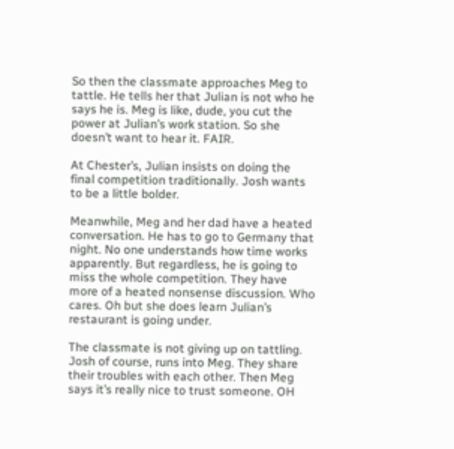So then the classmate approaches Meg to tattle. He tells her that Julian is not who he says he is. Meg is like, dude, you cut the power at Julian’s work station. So she doesn’t want to hear it. FAIR.

At Chester’s, Julian insists on doing the final competition traditionally. Josh wants to be a little bolder.

Meanwhile, Meg and her dad have a heated conversation. He has to go to Germany that night. No one understands how time works apparently. But regardless, he is going to miss the whole competition. They have more of a heated nonsense discussion. Who cares. Oh but she does learn Julian’s restaurant is going under.

The classmate is not giving up on tattling. Josh of course, runs into Meg. They share their troubles with each other. Then Meg says it’s really nice to trust someone. OH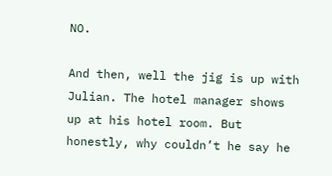NO.

And then, well the jig is up with Julian. The hotel manager shows up at his hotel room. But honestly, why couldn’t he say he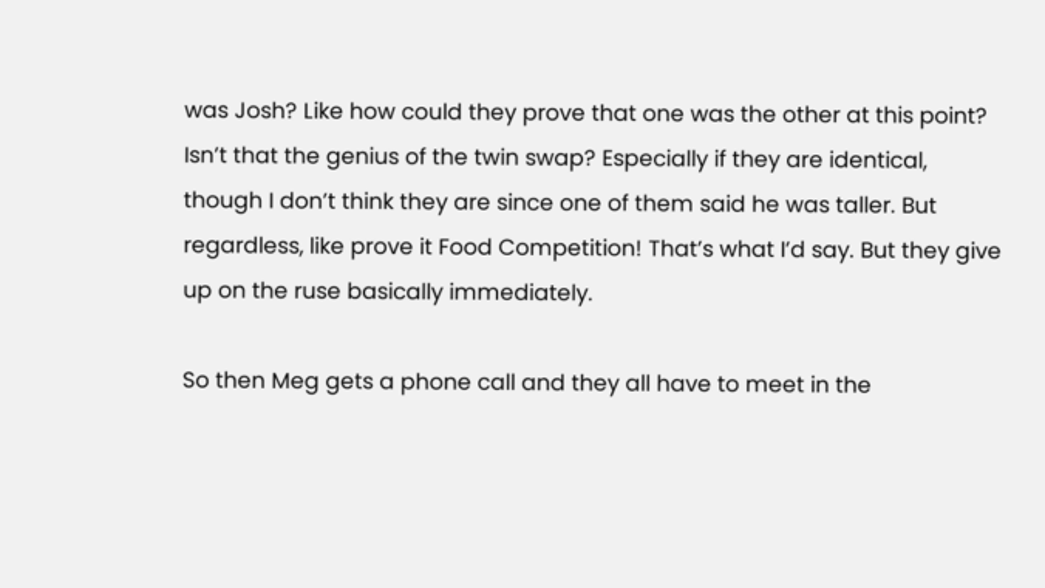was Josh? Like how could they prove that one was the other at this point? Isn’t that the genius of the twin swap? Especially if they are identical, though I don’t think they are since one of them said he was taller. But regardless, like prove it Food Competition! That’s what I’d say. But they give up on the ruse basically immediately.

So then Meg gets a phone call and they all have to meet in the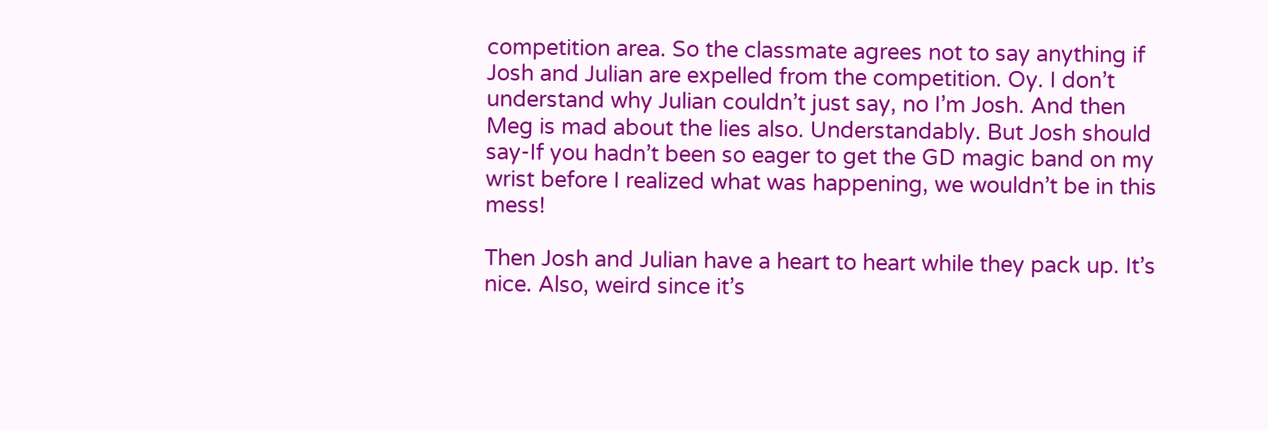competition area. So the classmate agrees not to say anything if Josh and Julian are expelled from the competition. Oy. I don’t understand why Julian couldn’t just say, no I’m Josh. And then Meg is mad about the lies also. Understandably. But Josh should say-If you hadn’t been so eager to get the GD magic band on my wrist before I realized what was happening, we wouldn’t be in this mess!

Then Josh and Julian have a heart to heart while they pack up. It’s nice. Also, weird since it’s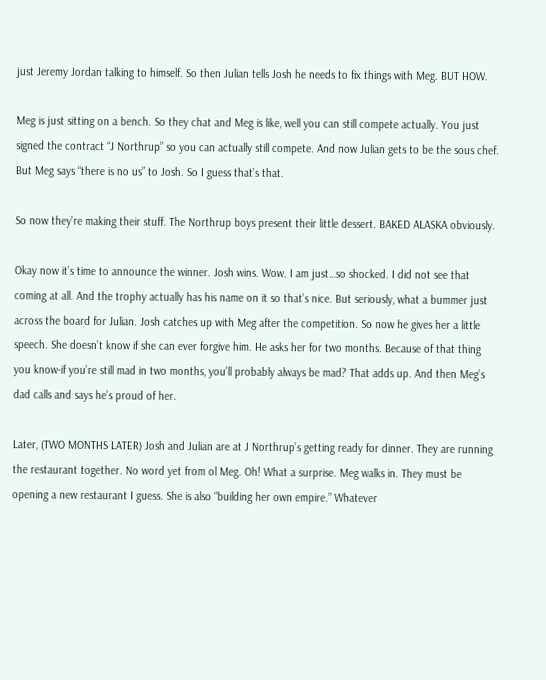just Jeremy Jordan talking to himself. So then Julian tells Josh he needs to fix things with Meg. BUT HOW.

Meg is just sitting on a bench. So they chat and Meg is like, well you can still compete actually. You just signed the contract “J Northrup” so you can actually still compete. And now Julian gets to be the sous chef. But Meg says “there is no us” to Josh. So I guess that’s that.

So now they’re making their stuff. The Northrup boys present their little dessert. BAKED ALASKA obviously.

Okay now it’s time to announce the winner. Josh wins. Wow. I am just…so shocked. I did not see that coming at all. And the trophy actually has his name on it so that’s nice. But seriously, what a bummer just across the board for Julian. Josh catches up with Meg after the competition. So now he gives her a little speech. She doesn’t know if she can ever forgive him. He asks her for two months. Because of that thing you know-if you’re still mad in two months, you’ll probably always be mad? That adds up. And then Meg’s dad calls and says he’s proud of her.

Later, (TWO MONTHS LATER) Josh and Julian are at J Northrup’s getting ready for dinner. They are running the restaurant together. No word yet from ol Meg. Oh! What a surprise. Meg walks in. They must be opening a new restaurant I guess. She is also “building her own empire.” Whatever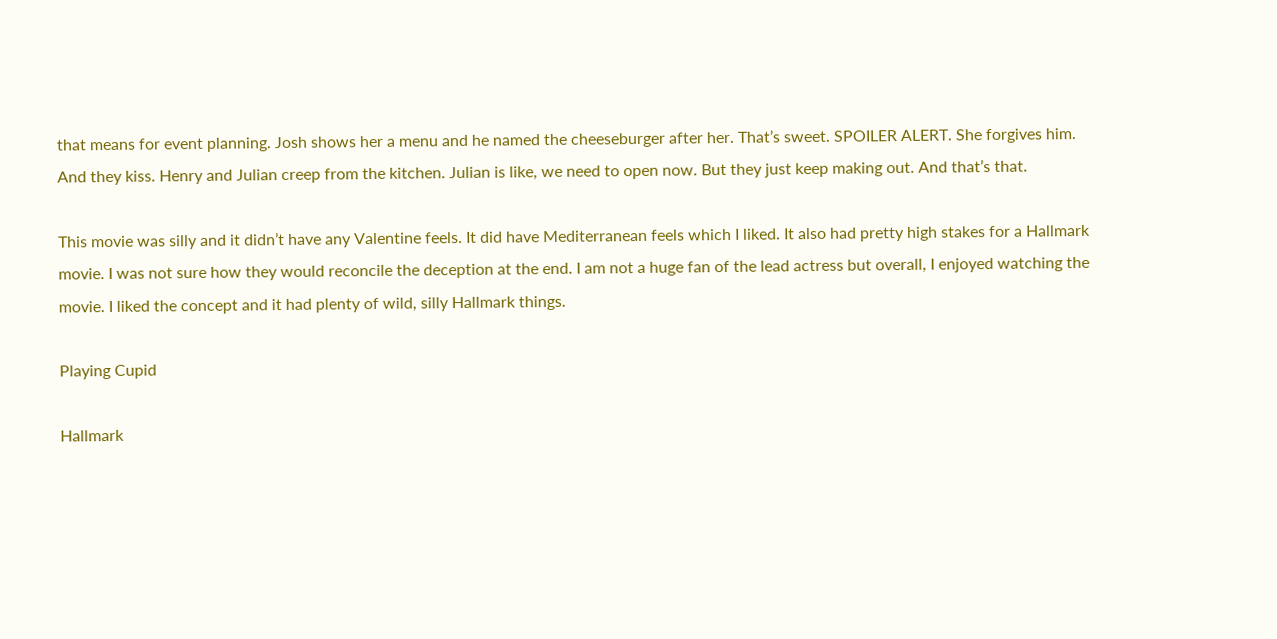that means for event planning. Josh shows her a menu and he named the cheeseburger after her. That’s sweet. SPOILER ALERT. She forgives him. And they kiss. Henry and Julian creep from the kitchen. Julian is like, we need to open now. But they just keep making out. And that’s that.

This movie was silly and it didn’t have any Valentine feels. It did have Mediterranean feels which I liked. It also had pretty high stakes for a Hallmark movie. I was not sure how they would reconcile the deception at the end. I am not a huge fan of the lead actress but overall, I enjoyed watching the movie. I liked the concept and it had plenty of wild, silly Hallmark things.

Playing Cupid

Hallmark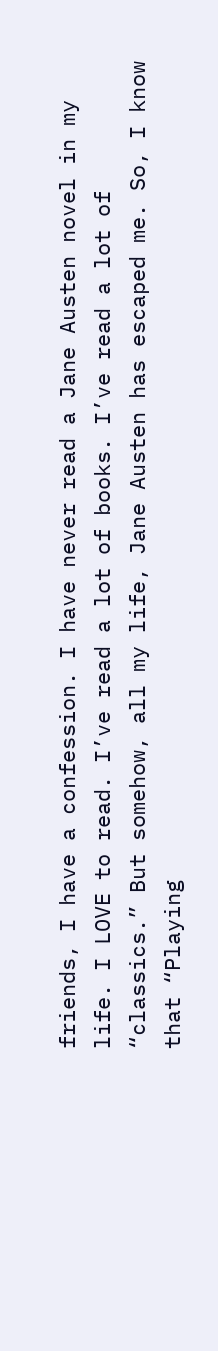friends, I have a confession. I have never read a Jane Austen novel in my life. I LOVE to read. I’ve read a lot of books. I’ve read a lot of “classics.” But somehow, all my life, Jane Austen has escaped me. So, I know that “Playing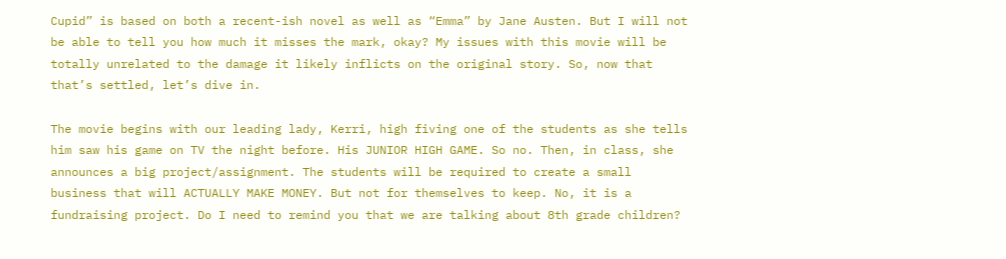Cupid” is based on both a recent-ish novel as well as “Emma” by Jane Austen. But I will not be able to tell you how much it misses the mark, okay? My issues with this movie will be totally unrelated to the damage it likely inflicts on the original story. So, now that that’s settled, let’s dive in.

The movie begins with our leading lady, Kerri, high fiving one of the students as she tells him saw his game on TV the night before. His JUNIOR HIGH GAME. So no. Then, in class, she announces a big project/assignment. The students will be required to create a small business that will ACTUALLY MAKE MONEY. But not for themselves to keep. No, it is a fundraising project. Do I need to remind you that we are talking about 8th grade children?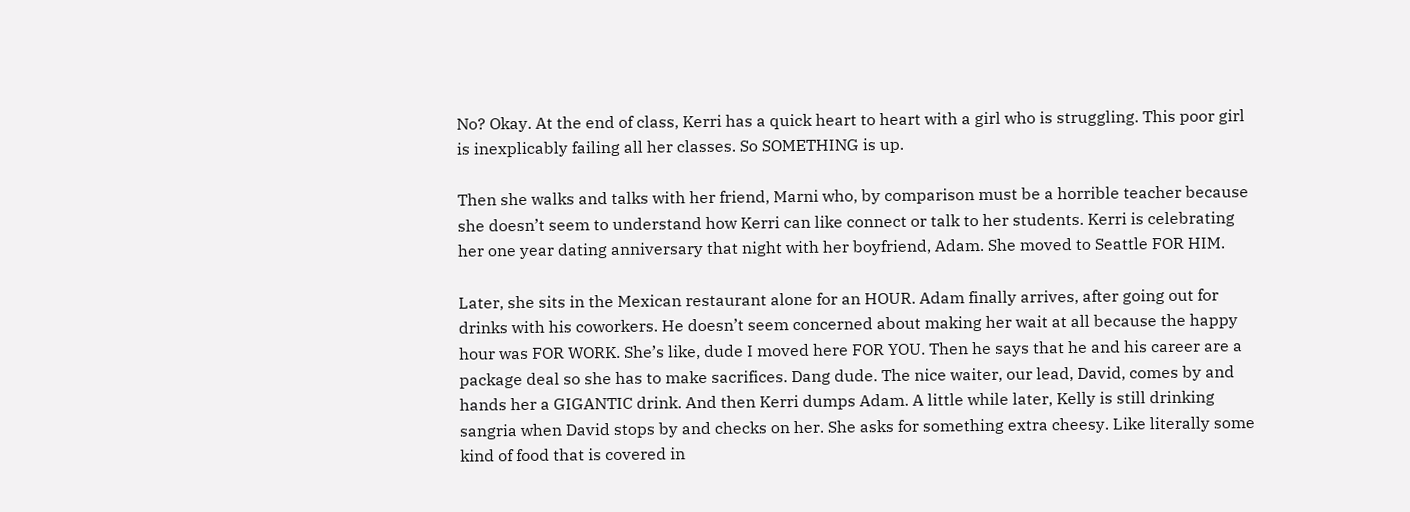No? Okay. At the end of class, Kerri has a quick heart to heart with a girl who is struggling. This poor girl is inexplicably failing all her classes. So SOMETHING is up.

Then she walks and talks with her friend, Marni who, by comparison must be a horrible teacher because she doesn’t seem to understand how Kerri can like connect or talk to her students. Kerri is celebrating her one year dating anniversary that night with her boyfriend, Adam. She moved to Seattle FOR HIM.

Later, she sits in the Mexican restaurant alone for an HOUR. Adam finally arrives, after going out for drinks with his coworkers. He doesn’t seem concerned about making her wait at all because the happy hour was FOR WORK. She’s like, dude I moved here FOR YOU. Then he says that he and his career are a package deal so she has to make sacrifices. Dang dude. The nice waiter, our lead, David, comes by and hands her a GIGANTIC drink. And then Kerri dumps Adam. A little while later, Kelly is still drinking sangria when David stops by and checks on her. She asks for something extra cheesy. Like literally some kind of food that is covered in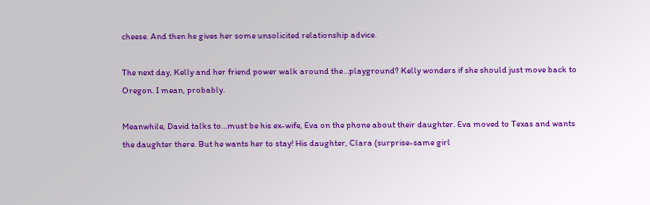cheese. And then he gives her some unsolicited relationship advice.

The next day, Kelly and her friend power walk around the…playground? Kelly wonders if she should just move back to Oregon. I mean, probably.

Meanwhile, David talks to…must be his ex-wife, Eva on the phone about their daughter. Eva moved to Texas and wants the daughter there. But he wants her to stay! His daughter, Clara (surprise-same girl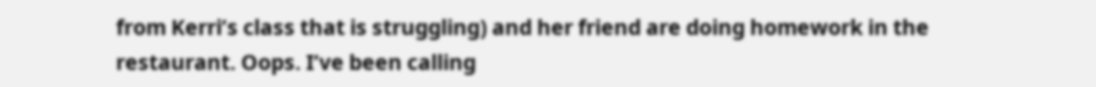from Kerri’s class that is struggling) and her friend are doing homework in the restaurant. Oops. I’ve been calling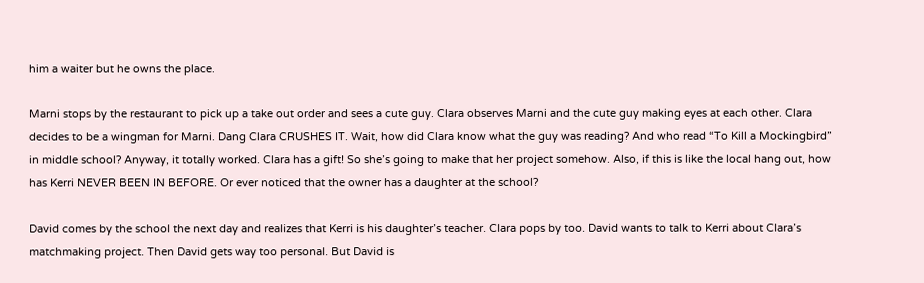him a waiter but he owns the place.

Marni stops by the restaurant to pick up a take out order and sees a cute guy. Clara observes Marni and the cute guy making eyes at each other. Clara decides to be a wingman for Marni. Dang Clara CRUSHES IT. Wait, how did Clara know what the guy was reading? And who read “To Kill a Mockingbird” in middle school? Anyway, it totally worked. Clara has a gift! So she’s going to make that her project somehow. Also, if this is like the local hang out, how has Kerri NEVER BEEN IN BEFORE. Or ever noticed that the owner has a daughter at the school?

David comes by the school the next day and realizes that Kerri is his daughter’s teacher. Clara pops by too. David wants to talk to Kerri about Clara’s matchmaking project. Then David gets way too personal. But David is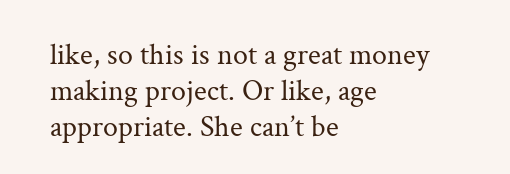like, so this is not a great money making project. Or like, age appropriate. She can’t be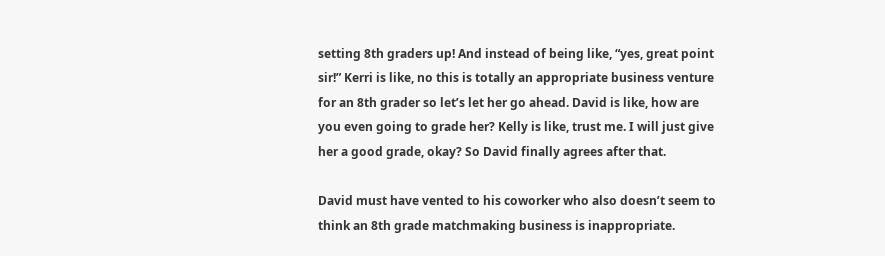setting 8th graders up! And instead of being like, “yes, great point sir!” Kerri is like, no this is totally an appropriate business venture for an 8th grader so let’s let her go ahead. David is like, how are you even going to grade her? Kelly is like, trust me. I will just give her a good grade, okay? So David finally agrees after that.

David must have vented to his coworker who also doesn’t seem to think an 8th grade matchmaking business is inappropriate.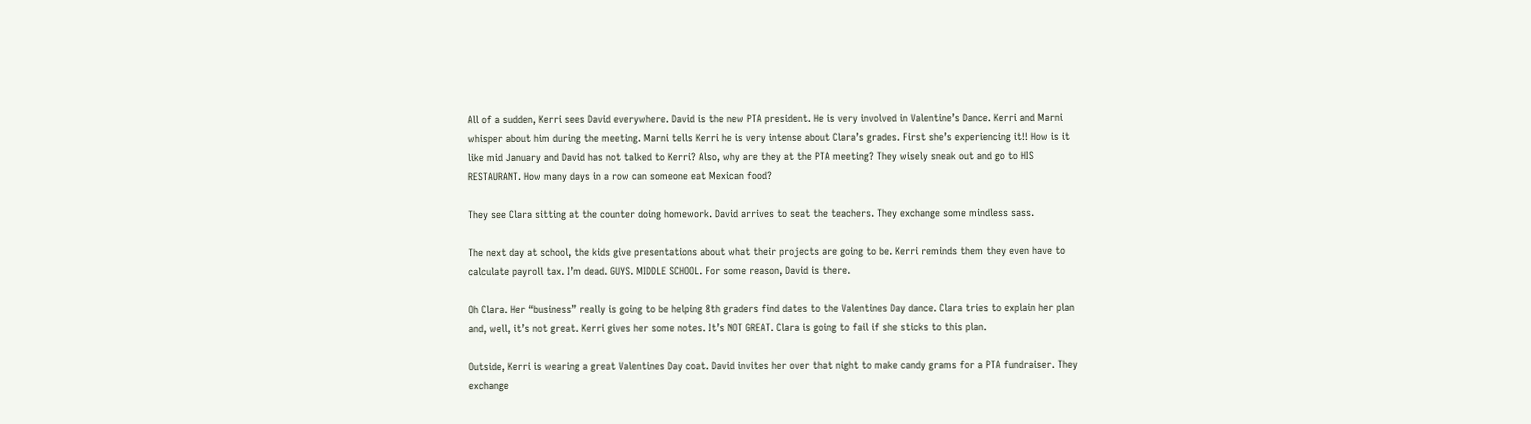All of a sudden, Kerri sees David everywhere. David is the new PTA president. He is very involved in Valentine’s Dance. Kerri and Marni whisper about him during the meeting. Marni tells Kerri he is very intense about Clara’s grades. First she’s experiencing it!! How is it like mid January and David has not talked to Kerri? Also, why are they at the PTA meeting? They wisely sneak out and go to HIS RESTAURANT. How many days in a row can someone eat Mexican food?

They see Clara sitting at the counter doing homework. David arrives to seat the teachers. They exchange some mindless sass.

The next day at school, the kids give presentations about what their projects are going to be. Kerri reminds them they even have to calculate payroll tax. I’m dead. GUYS. MIDDLE SCHOOL. For some reason, David is there.

Oh Clara. Her “business” really is going to be helping 8th graders find dates to the Valentines Day dance. Clara tries to explain her plan and, well, it’s not great. Kerri gives her some notes. It’s NOT GREAT. Clara is going to fail if she sticks to this plan.

Outside, Kerri is wearing a great Valentines Day coat. David invites her over that night to make candy grams for a PTA fundraiser. They exchange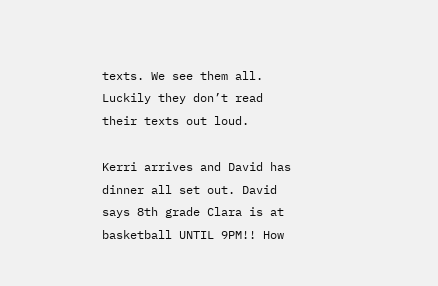texts. We see them all. Luckily they don’t read their texts out loud.

Kerri arrives and David has dinner all set out. David says 8th grade Clara is at basketball UNTIL 9PM!! How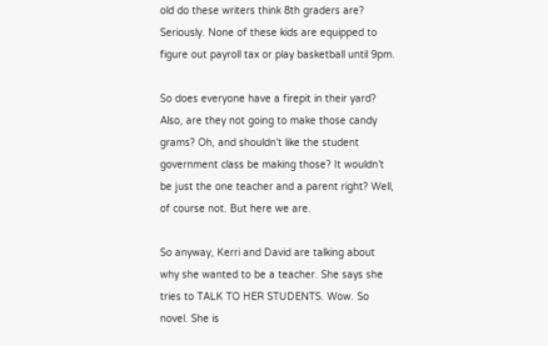old do these writers think 8th graders are? Seriously. None of these kids are equipped to figure out payroll tax or play basketball until 9pm.

So does everyone have a firepit in their yard? Also, are they not going to make those candy grams? Oh, and shouldn’t like the student government class be making those? It wouldn’t be just the one teacher and a parent right? Well, of course not. But here we are.

So anyway, Kerri and David are talking about why she wanted to be a teacher. She says she tries to TALK TO HER STUDENTS. Wow. So novel. She is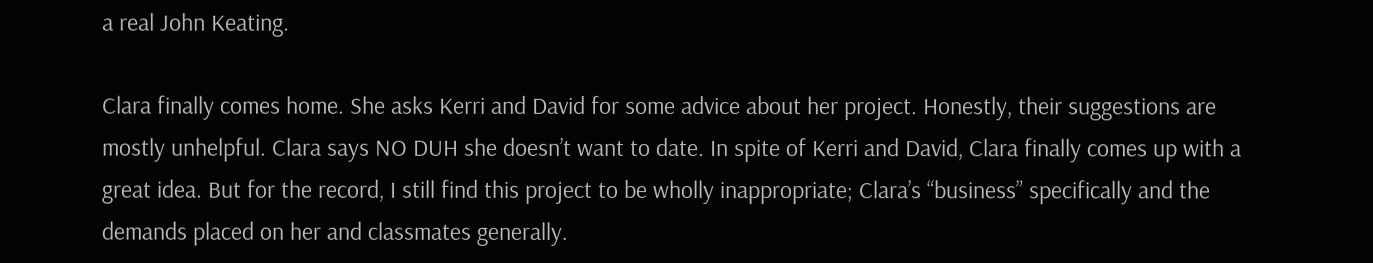a real John Keating.

Clara finally comes home. She asks Kerri and David for some advice about her project. Honestly, their suggestions are mostly unhelpful. Clara says NO DUH she doesn’t want to date. In spite of Kerri and David, Clara finally comes up with a great idea. But for the record, I still find this project to be wholly inappropriate; Clara’s “business” specifically and the demands placed on her and classmates generally.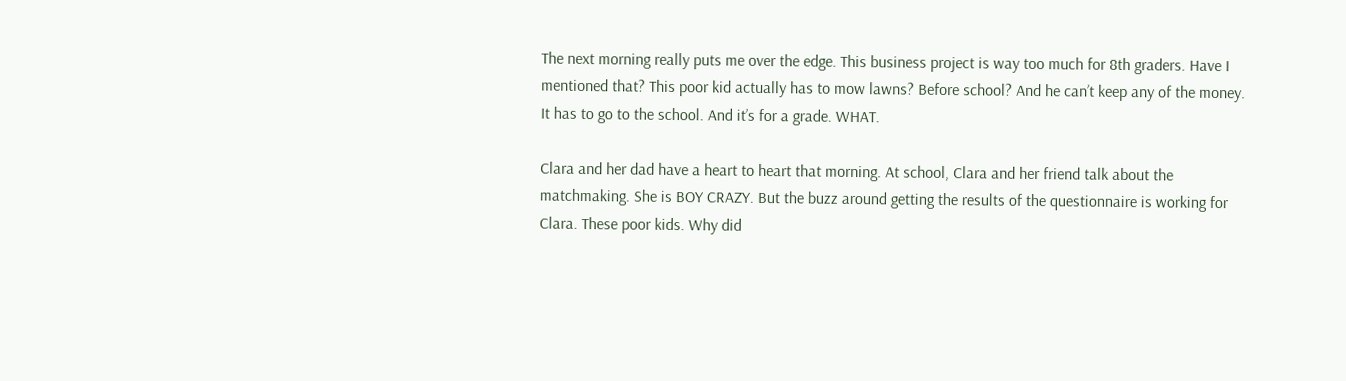The next morning really puts me over the edge. This business project is way too much for 8th graders. Have I mentioned that? This poor kid actually has to mow lawns? Before school? And he can’t keep any of the money. It has to go to the school. And it’s for a grade. WHAT.

Clara and her dad have a heart to heart that morning. At school, Clara and her friend talk about the matchmaking. She is BOY CRAZY. But the buzz around getting the results of the questionnaire is working for Clara. These poor kids. Why did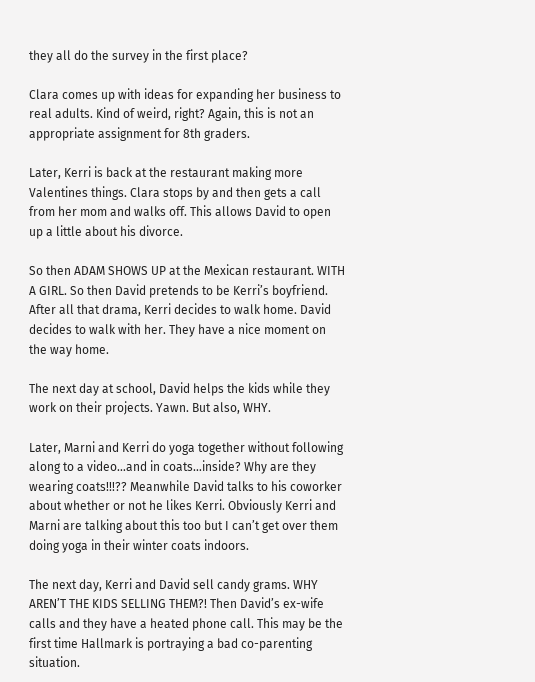they all do the survey in the first place?

Clara comes up with ideas for expanding her business to real adults. Kind of weird, right? Again, this is not an appropriate assignment for 8th graders.

Later, Kerri is back at the restaurant making more Valentines things. Clara stops by and then gets a call from her mom and walks off. This allows David to open up a little about his divorce.

So then ADAM SHOWS UP at the Mexican restaurant. WITH A GIRL. So then David pretends to be Kerri’s boyfriend. After all that drama, Kerri decides to walk home. David decides to walk with her. They have a nice moment on the way home.

The next day at school, David helps the kids while they work on their projects. Yawn. But also, WHY.

Later, Marni and Kerri do yoga together without following along to a video…and in coats…inside? Why are they wearing coats!!!?? Meanwhile David talks to his coworker about whether or not he likes Kerri. Obviously Kerri and Marni are talking about this too but I can’t get over them doing yoga in their winter coats indoors.

The next day, Kerri and David sell candy grams. WHY AREN’T THE KIDS SELLING THEM?! Then David’s ex-wife calls and they have a heated phone call. This may be the first time Hallmark is portraying a bad co-parenting situation.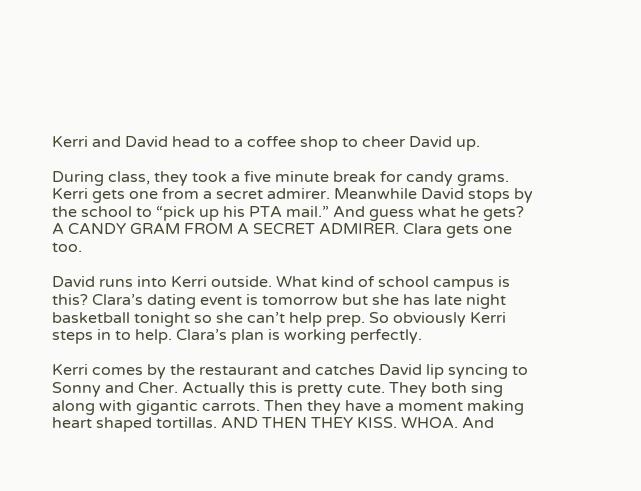Kerri and David head to a coffee shop to cheer David up.

During class, they took a five minute break for candy grams. Kerri gets one from a secret admirer. Meanwhile David stops by the school to “pick up his PTA mail.” And guess what he gets? A CANDY GRAM FROM A SECRET ADMIRER. Clara gets one too.

David runs into Kerri outside. What kind of school campus is this? Clara’s dating event is tomorrow but she has late night basketball tonight so she can’t help prep. So obviously Kerri steps in to help. Clara’s plan is working perfectly.

Kerri comes by the restaurant and catches David lip syncing to Sonny and Cher. Actually this is pretty cute. They both sing along with gigantic carrots. Then they have a moment making heart shaped tortillas. AND THEN THEY KISS. WHOA. And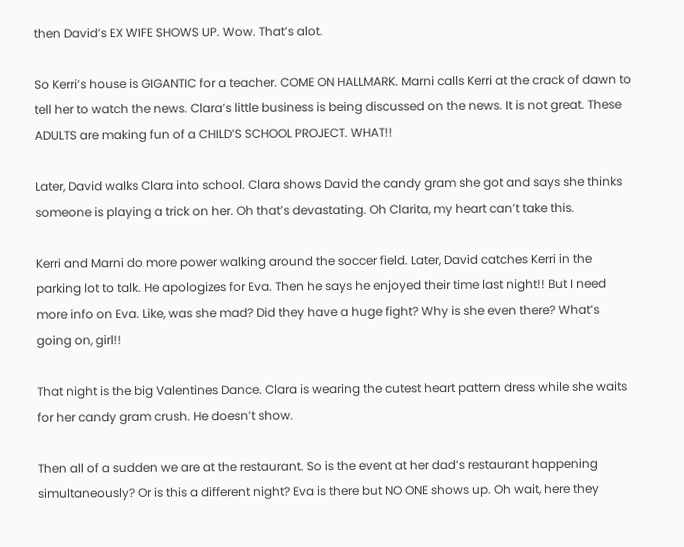then David’s EX WIFE SHOWS UP. Wow. That’s alot.

So Kerri’s house is GIGANTIC for a teacher. COME ON HALLMARK. Marni calls Kerri at the crack of dawn to tell her to watch the news. Clara’s little business is being discussed on the news. It is not great. These ADULTS are making fun of a CHILD’S SCHOOL PROJECT. WHAT!!

Later, David walks Clara into school. Clara shows David the candy gram she got and says she thinks someone is playing a trick on her. Oh that’s devastating. Oh Clarita, my heart can’t take this.

Kerri and Marni do more power walking around the soccer field. Later, David catches Kerri in the parking lot to talk. He apologizes for Eva. Then he says he enjoyed their time last night!! But I need more info on Eva. Like, was she mad? Did they have a huge fight? Why is she even there? What’s going on, girl!!

That night is the big Valentines Dance. Clara is wearing the cutest heart pattern dress while she waits for her candy gram crush. He doesn’t show.

Then all of a sudden we are at the restaurant. So is the event at her dad’s restaurant happening simultaneously? Or is this a different night? Eva is there but NO ONE shows up. Oh wait, here they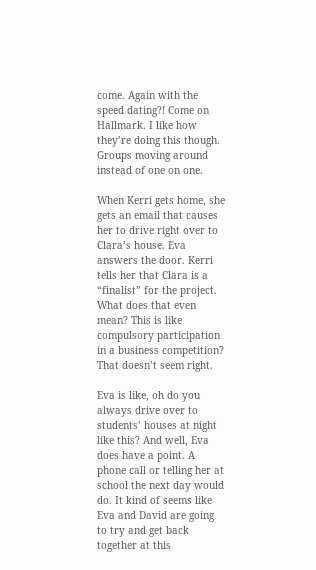come. Again with the speed dating?! Come on Hallmark. I like how they’re doing this though. Groups moving around instead of one on one.

When Kerri gets home, she gets an email that causes her to drive right over to Clara’s house. Eva answers the door. Kerri tells her that Clara is a “finalist” for the project. What does that even mean? This is like compulsory participation in a business competition? That doesn’t seem right.

Eva is like, oh do you always drive over to students’ houses at night like this? And well, Eva does have a point. A phone call or telling her at school the next day would do. It kind of seems like Eva and David are going to try and get back together at this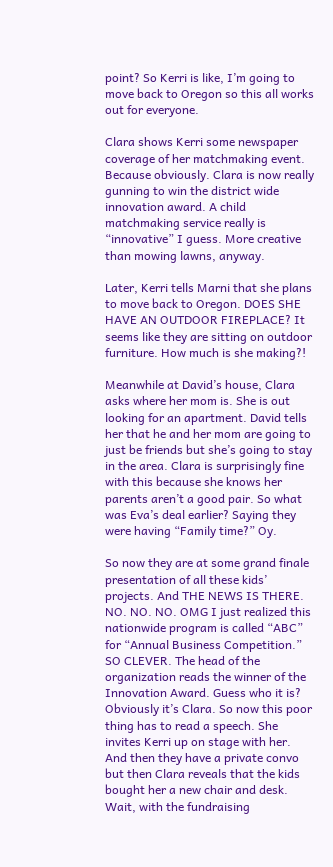point? So Kerri is like, I’m going to move back to Oregon so this all works out for everyone.

Clara shows Kerri some newspaper coverage of her matchmaking event. Because obviously. Clara is now really gunning to win the district wide innovation award. A child matchmaking service really is “innovative” I guess. More creative than mowing lawns, anyway.

Later, Kerri tells Marni that she plans to move back to Oregon. DOES SHE HAVE AN OUTDOOR FIREPLACE? It seems like they are sitting on outdoor furniture. How much is she making?!

Meanwhile at David’s house, Clara asks where her mom is. She is out looking for an apartment. David tells her that he and her mom are going to just be friends but she’s going to stay in the area. Clara is surprisingly fine with this because she knows her parents aren’t a good pair. So what was Eva’s deal earlier? Saying they were having “Family time?” Oy.

So now they are at some grand finale presentation of all these kids’ projects. And THE NEWS IS THERE. NO. NO. NO. OMG I just realized this nationwide program is called “ABC” for “Annual Business Competition.” SO CLEVER. The head of the organization reads the winner of the Innovation Award. Guess who it is? Obviously it’s Clara. So now this poor thing has to read a speech. She invites Kerri up on stage with her. And then they have a private convo but then Clara reveals that the kids bought her a new chair and desk. Wait, with the fundraising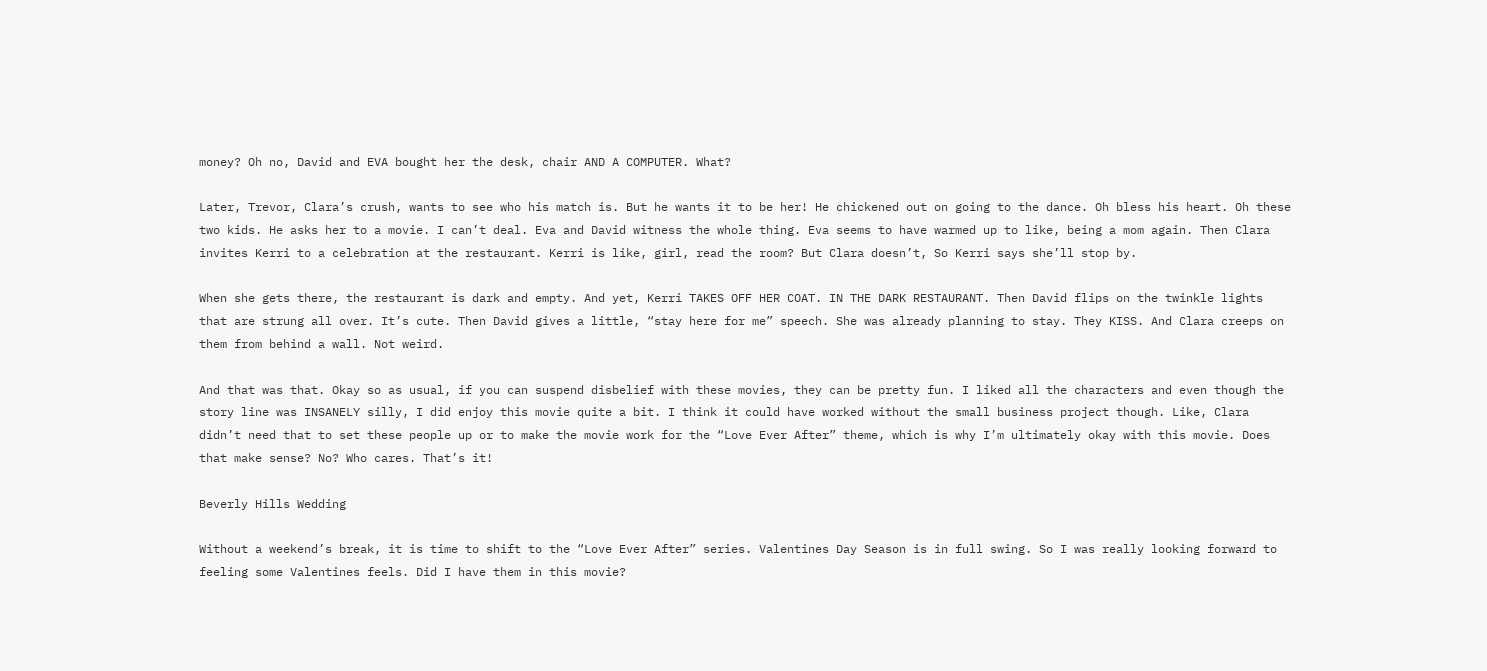money? Oh no, David and EVA bought her the desk, chair AND A COMPUTER. What?

Later, Trevor, Clara’s crush, wants to see who his match is. But he wants it to be her! He chickened out on going to the dance. Oh bless his heart. Oh these two kids. He asks her to a movie. I can’t deal. Eva and David witness the whole thing. Eva seems to have warmed up to like, being a mom again. Then Clara invites Kerri to a celebration at the restaurant. Kerri is like, girl, read the room? But Clara doesn’t, So Kerri says she’ll stop by.

When she gets there, the restaurant is dark and empty. And yet, Kerri TAKES OFF HER COAT. IN THE DARK RESTAURANT. Then David flips on the twinkle lights that are strung all over. It’s cute. Then David gives a little, “stay here for me” speech. She was already planning to stay. They KISS. And Clara creeps on them from behind a wall. Not weird.

And that was that. Okay so as usual, if you can suspend disbelief with these movies, they can be pretty fun. I liked all the characters and even though the story line was INSANELY silly, I did enjoy this movie quite a bit. I think it could have worked without the small business project though. Like, Clara didn’t need that to set these people up or to make the movie work for the “Love Ever After” theme, which is why I’m ultimately okay with this movie. Does that make sense? No? Who cares. That’s it!

Beverly Hills Wedding

Without a weekend’s break, it is time to shift to the “Love Ever After” series. Valentines Day Season is in full swing. So I was really looking forward to feeling some Valentines feels. Did I have them in this movie?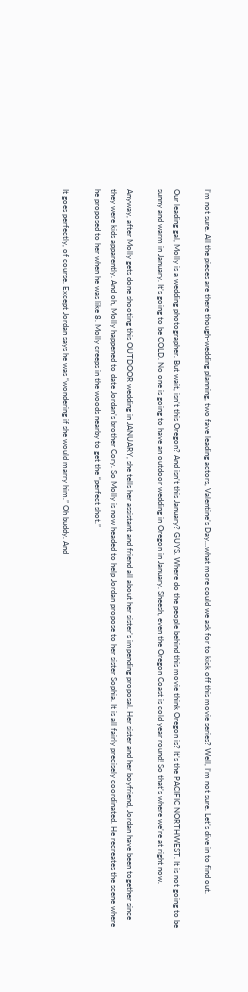I’m not sure. All the pieces are there though-wedding planning, two fave leading actors, Valentine’s Day…what more could we ask for to kick off this movie series? Well, I’m not sure. Let’s dive in to find out.

Our leading gal, Molly is a wedding photographer. But wait, isn’t this Oregon? And isn’t this January? GUYS. Where do the people behind this movie think Oregon is? It’s the PACIFIC NORTHWEST. It is not going to be sunny and warm in January. It’s going to be COLD. No one is going to have an outdoor wedding in Oregon in January. Sheesh, even the Oregon Coast is cold year round! So that’s where we’re at right now.

Anyway, after Molly gets done shooting this OUTDOOR wedding in JANUARY, she tells her assistant and friend all about her sister’s impending proposal. Her sister and her boyfriend, Jordan have been together since they were kids apparently. And oh, Molly happened to date Jordan’s brother Cory. So Molly is now headed to help Jordan propose to her sister Sophia. It is all fairly precisely coordinated. He recreates the scene where he proposed to her when he was like 8. Molly creeps in the woods nearby to get the “perfect shot.”

It goes perfectly, of course. Except Jordan says he was “wondering if she would marry him.” Oh buddy. And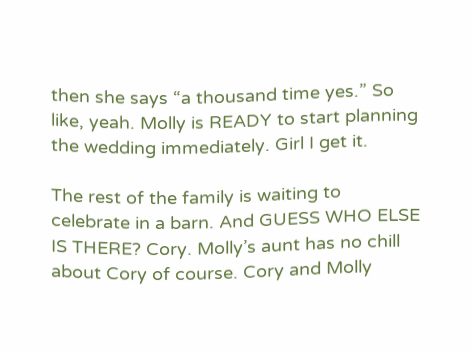then she says “a thousand time yes.” So like, yeah. Molly is READY to start planning the wedding immediately. Girl I get it.

The rest of the family is waiting to celebrate in a barn. And GUESS WHO ELSE IS THERE? Cory. Molly’s aunt has no chill about Cory of course. Cory and Molly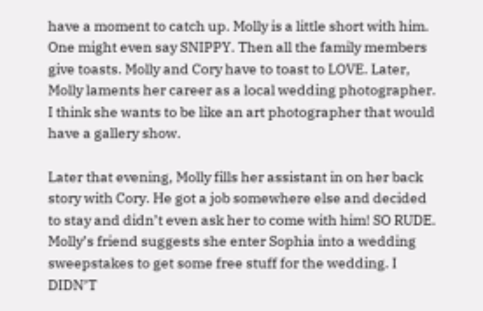have a moment to catch up. Molly is a little short with him. One might even say SNIPPY. Then all the family members give toasts. Molly and Cory have to toast to LOVE. Later, Molly laments her career as a local wedding photographer. I think she wants to be like an art photographer that would have a gallery show.

Later that evening, Molly fills her assistant in on her back story with Cory. He got a job somewhere else and decided to stay and didn’t even ask her to come with him! SO RUDE. Molly’s friend suggests she enter Sophia into a wedding sweepstakes to get some free stuff for the wedding. I DIDN’T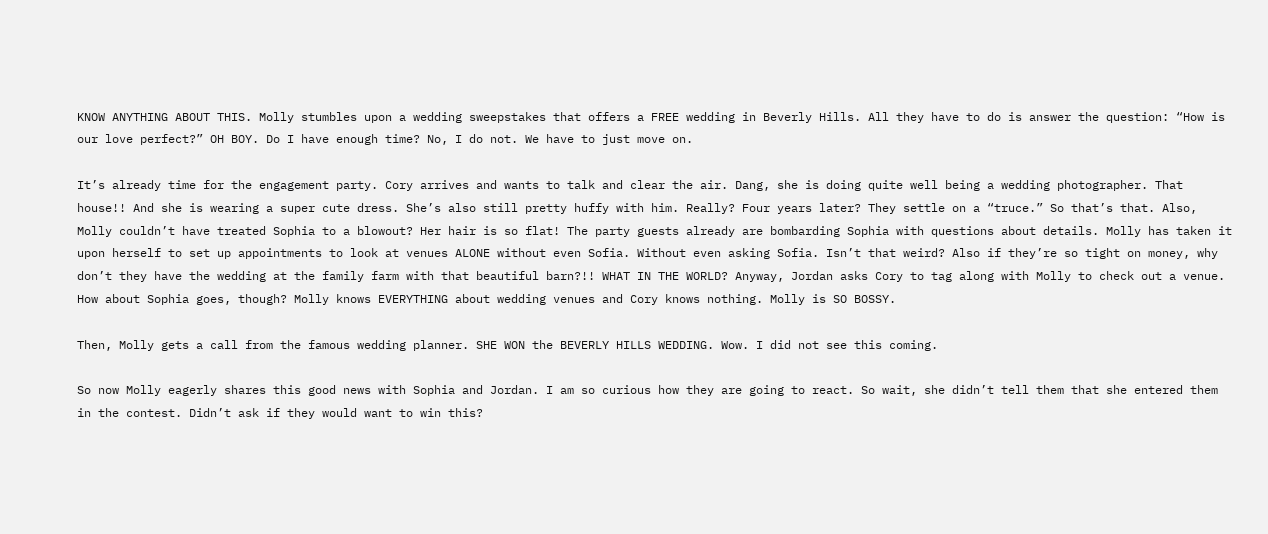KNOW ANYTHING ABOUT THIS. Molly stumbles upon a wedding sweepstakes that offers a FREE wedding in Beverly Hills. All they have to do is answer the question: “How is our love perfect?” OH BOY. Do I have enough time? No, I do not. We have to just move on.

It’s already time for the engagement party. Cory arrives and wants to talk and clear the air. Dang, she is doing quite well being a wedding photographer. That house!! And she is wearing a super cute dress. She’s also still pretty huffy with him. Really? Four years later? They settle on a “truce.” So that’s that. Also, Molly couldn’t have treated Sophia to a blowout? Her hair is so flat! The party guests already are bombarding Sophia with questions about details. Molly has taken it upon herself to set up appointments to look at venues ALONE without even Sofia. Without even asking Sofia. Isn’t that weird? Also if they’re so tight on money, why don’t they have the wedding at the family farm with that beautiful barn?!! WHAT IN THE WORLD? Anyway, Jordan asks Cory to tag along with Molly to check out a venue. How about Sophia goes, though? Molly knows EVERYTHING about wedding venues and Cory knows nothing. Molly is SO BOSSY.

Then, Molly gets a call from the famous wedding planner. SHE WON the BEVERLY HILLS WEDDING. Wow. I did not see this coming.

So now Molly eagerly shares this good news with Sophia and Jordan. I am so curious how they are going to react. So wait, she didn’t tell them that she entered them in the contest. Didn’t ask if they would want to win this?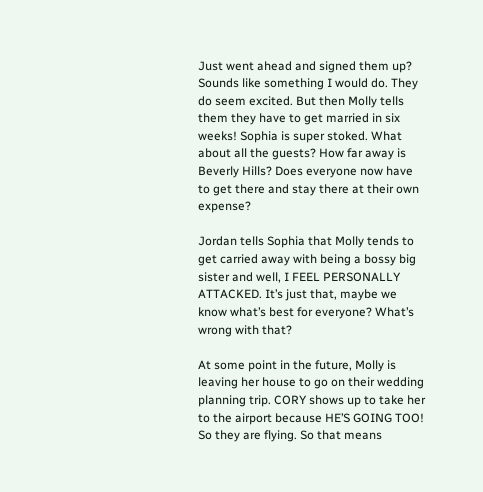Just went ahead and signed them up? Sounds like something I would do. They do seem excited. But then Molly tells them they have to get married in six weeks! Sophia is super stoked. What about all the guests? How far away is Beverly Hills? Does everyone now have to get there and stay there at their own expense?

Jordan tells Sophia that Molly tends to get carried away with being a bossy big sister and well, I FEEL PERSONALLY ATTACKED. It’s just that, maybe we know what’s best for everyone? What’s wrong with that?

At some point in the future, Molly is leaving her house to go on their wedding planning trip. CORY shows up to take her to the airport because HE’S GOING TOO! So they are flying. So that means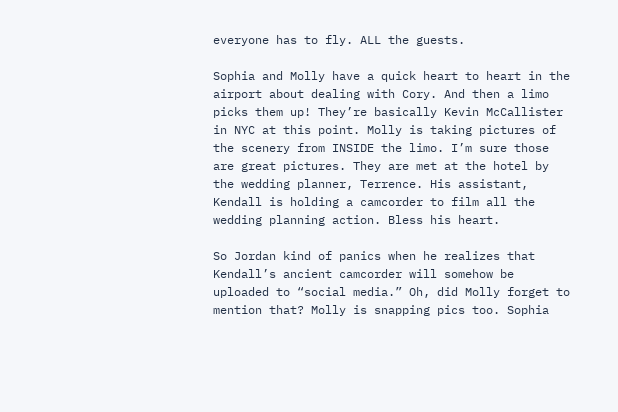everyone has to fly. ALL the guests.

Sophia and Molly have a quick heart to heart in the airport about dealing with Cory. And then a limo picks them up! They’re basically Kevin McCallister in NYC at this point. Molly is taking pictures of the scenery from INSIDE the limo. I’m sure those are great pictures. They are met at the hotel by the wedding planner, Terrence. His assistant, Kendall is holding a camcorder to film all the wedding planning action. Bless his heart.

So Jordan kind of panics when he realizes that Kendall’s ancient camcorder will somehow be uploaded to “social media.” Oh, did Molly forget to mention that? Molly is snapping pics too. Sophia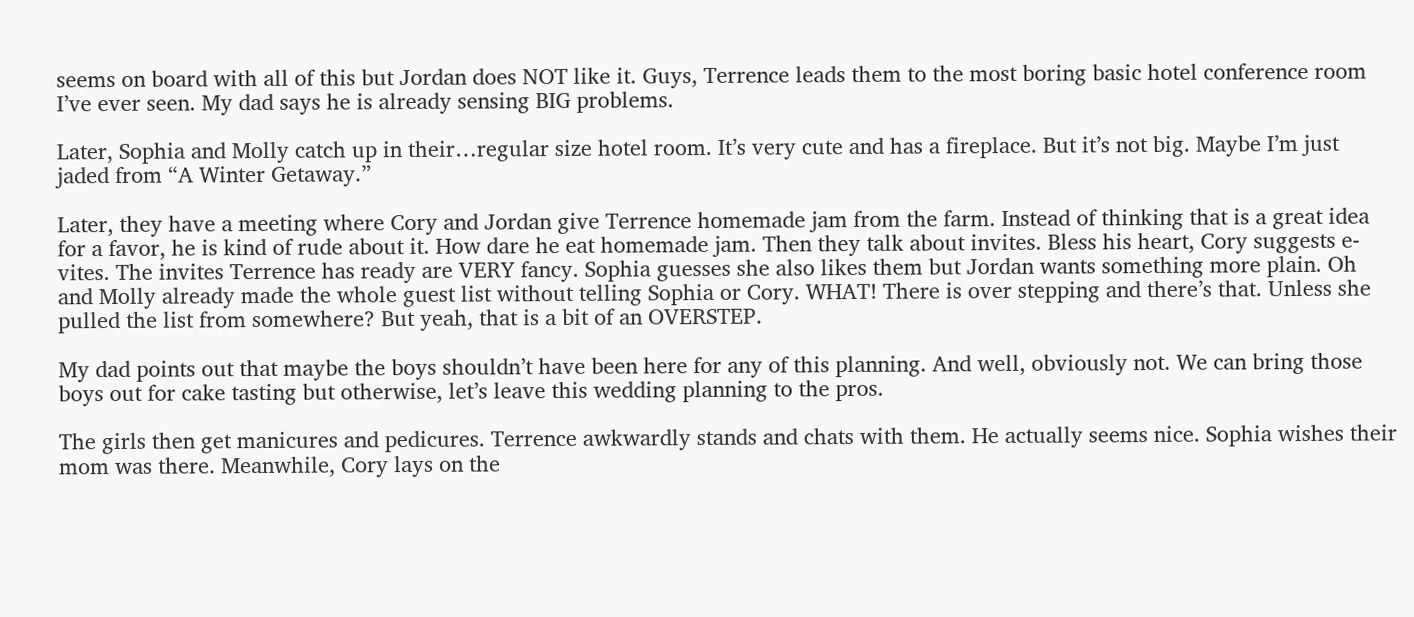seems on board with all of this but Jordan does NOT like it. Guys, Terrence leads them to the most boring basic hotel conference room I’ve ever seen. My dad says he is already sensing BIG problems.

Later, Sophia and Molly catch up in their…regular size hotel room. It’s very cute and has a fireplace. But it’s not big. Maybe I’m just jaded from “A Winter Getaway.”

Later, they have a meeting where Cory and Jordan give Terrence homemade jam from the farm. Instead of thinking that is a great idea for a favor, he is kind of rude about it. How dare he eat homemade jam. Then they talk about invites. Bless his heart, Cory suggests e-vites. The invites Terrence has ready are VERY fancy. Sophia guesses she also likes them but Jordan wants something more plain. Oh and Molly already made the whole guest list without telling Sophia or Cory. WHAT! There is over stepping and there’s that. Unless she pulled the list from somewhere? But yeah, that is a bit of an OVERSTEP.

My dad points out that maybe the boys shouldn’t have been here for any of this planning. And well, obviously not. We can bring those boys out for cake tasting but otherwise, let’s leave this wedding planning to the pros.

The girls then get manicures and pedicures. Terrence awkwardly stands and chats with them. He actually seems nice. Sophia wishes their mom was there. Meanwhile, Cory lays on the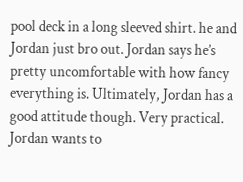pool deck in a long sleeved shirt. he and Jordan just bro out. Jordan says he’s pretty uncomfortable with how fancy everything is. Ultimately, Jordan has a good attitude though. Very practical. Jordan wants to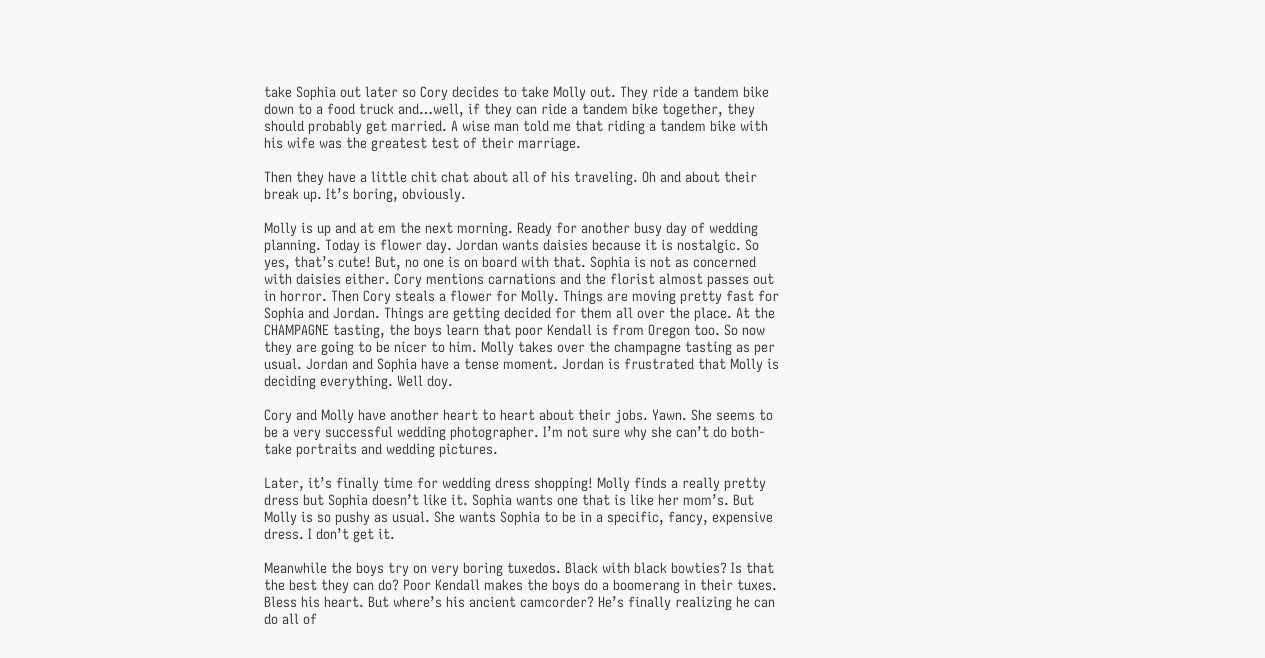take Sophia out later so Cory decides to take Molly out. They ride a tandem bike down to a food truck and…well, if they can ride a tandem bike together, they should probably get married. A wise man told me that riding a tandem bike with his wife was the greatest test of their marriage.

Then they have a little chit chat about all of his traveling. Oh and about their break up. It’s boring, obviously.

Molly is up and at em the next morning. Ready for another busy day of wedding planning. Today is flower day. Jordan wants daisies because it is nostalgic. So yes, that’s cute! But, no one is on board with that. Sophia is not as concerned with daisies either. Cory mentions carnations and the florist almost passes out in horror. Then Cory steals a flower for Molly. Things are moving pretty fast for Sophia and Jordan. Things are getting decided for them all over the place. At the CHAMPAGNE tasting, the boys learn that poor Kendall is from Oregon too. So now they are going to be nicer to him. Molly takes over the champagne tasting as per usual. Jordan and Sophia have a tense moment. Jordan is frustrated that Molly is deciding everything. Well doy.

Cory and Molly have another heart to heart about their jobs. Yawn. She seems to be a very successful wedding photographer. I’m not sure why she can’t do both-take portraits and wedding pictures.

Later, it’s finally time for wedding dress shopping! Molly finds a really pretty dress but Sophia doesn’t like it. Sophia wants one that is like her mom’s. But Molly is so pushy as usual. She wants Sophia to be in a specific, fancy, expensive dress. I don’t get it.

Meanwhile the boys try on very boring tuxedos. Black with black bowties? Is that the best they can do? Poor Kendall makes the boys do a boomerang in their tuxes. Bless his heart. But where’s his ancient camcorder? He’s finally realizing he can do all of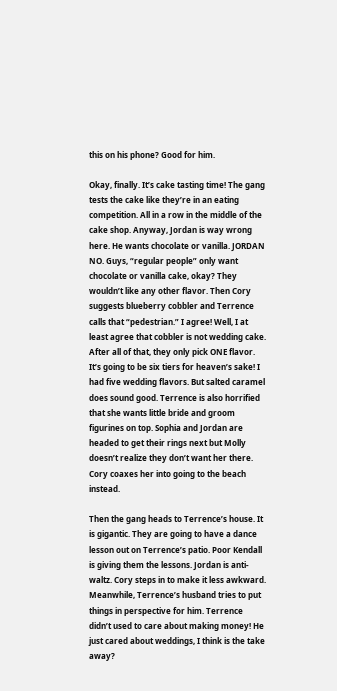this on his phone? Good for him.

Okay, finally. It’s cake tasting time! The gang tests the cake like they’re in an eating competition. All in a row in the middle of the cake shop. Anyway, Jordan is way wrong here. He wants chocolate or vanilla. JORDAN NO. Guys, “regular people” only want chocolate or vanilla cake, okay? They wouldn’t like any other flavor. Then Cory suggests blueberry cobbler and Terrence calls that “pedestrian.” I agree! Well, I at least agree that cobbler is not wedding cake. After all of that, they only pick ONE flavor. It’s going to be six tiers for heaven’s sake! I had five wedding flavors. But salted caramel does sound good. Terrence is also horrified that she wants little bride and groom figurines on top. Sophia and Jordan are headed to get their rings next but Molly doesn’t realize they don’t want her there. Cory coaxes her into going to the beach instead.

Then the gang heads to Terrence’s house. It is gigantic. They are going to have a dance lesson out on Terrence’s patio. Poor Kendall is giving them the lessons. Jordan is anti-waltz. Cory steps in to make it less awkward. Meanwhile, Terrence’s husband tries to put things in perspective for him. Terrence didn’t used to care about making money! He just cared about weddings, I think is the take away?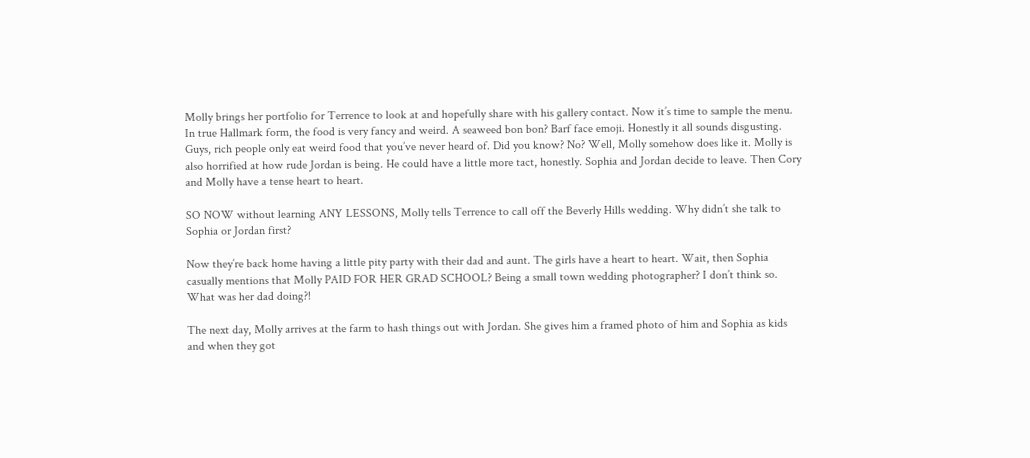Molly brings her portfolio for Terrence to look at and hopefully share with his gallery contact. Now it’s time to sample the menu. In true Hallmark form, the food is very fancy and weird. A seaweed bon bon? Barf face emoji. Honestly it all sounds disgusting. Guys, rich people only eat weird food that you’ve never heard of. Did you know? No? Well, Molly somehow does like it. Molly is also horrified at how rude Jordan is being. He could have a little more tact, honestly. Sophia and Jordan decide to leave. Then Cory and Molly have a tense heart to heart.

SO NOW without learning ANY LESSONS, Molly tells Terrence to call off the Beverly Hills wedding. Why didn’t she talk to Sophia or Jordan first?

Now they’re back home having a little pity party with their dad and aunt. The girls have a heart to heart. Wait, then Sophia casually mentions that Molly PAID FOR HER GRAD SCHOOL? Being a small town wedding photographer? I don’t think so. What was her dad doing?!

The next day, Molly arrives at the farm to hash things out with Jordan. She gives him a framed photo of him and Sophia as kids and when they got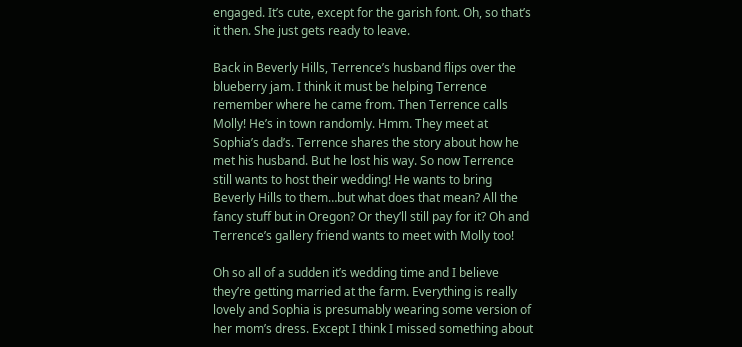engaged. It’s cute, except for the garish font. Oh, so that’s it then. She just gets ready to leave.

Back in Beverly Hills, Terrence’s husband flips over the blueberry jam. I think it must be helping Terrence remember where he came from. Then Terrence calls Molly! He’s in town randomly. Hmm. They meet at Sophia’s dad’s. Terrence shares the story about how he met his husband. But he lost his way. So now Terrence still wants to host their wedding! He wants to bring Beverly Hills to them…but what does that mean? All the fancy stuff but in Oregon? Or they’ll still pay for it? Oh and Terrence’s gallery friend wants to meet with Molly too!

Oh so all of a sudden it’s wedding time and I believe they’re getting married at the farm. Everything is really lovely and Sophia is presumably wearing some version of her mom’s dress. Except I think I missed something about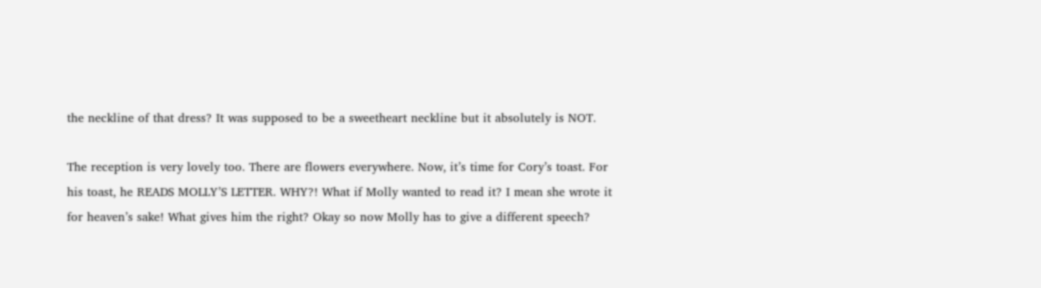the neckline of that dress? It was supposed to be a sweetheart neckline but it absolutely is NOT.

The reception is very lovely too. There are flowers everywhere. Now, it’s time for Cory’s toast. For his toast, he READS MOLLY’S LETTER. WHY?! What if Molly wanted to read it? I mean she wrote it for heaven’s sake! What gives him the right? Okay so now Molly has to give a different speech?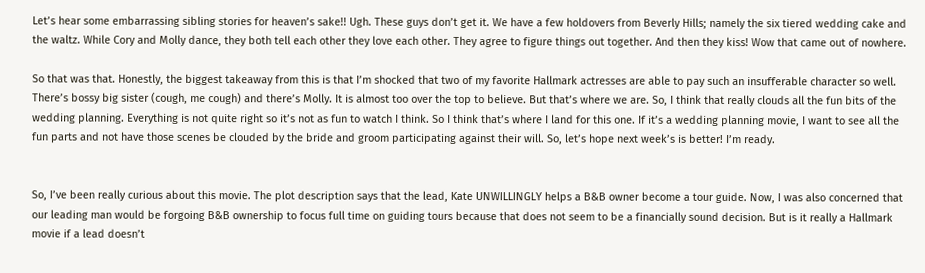Let’s hear some embarrassing sibling stories for heaven’s sake!! Ugh. These guys don’t get it. We have a few holdovers from Beverly Hills; namely the six tiered wedding cake and the waltz. While Cory and Molly dance, they both tell each other they love each other. They agree to figure things out together. And then they kiss! Wow that came out of nowhere.

So that was that. Honestly, the biggest takeaway from this is that I’m shocked that two of my favorite Hallmark actresses are able to pay such an insufferable character so well. There’s bossy big sister (cough, me cough) and there’s Molly. It is almost too over the top to believe. But that’s where we are. So, I think that really clouds all the fun bits of the wedding planning. Everything is not quite right so it’s not as fun to watch I think. So I think that’s where I land for this one. If it’s a wedding planning movie, I want to see all the fun parts and not have those scenes be clouded by the bride and groom participating against their will. So, let’s hope next week’s is better! I’m ready.


So, I’ve been really curious about this movie. The plot description says that the lead, Kate UNWILLINGLY helps a B&B owner become a tour guide. Now, I was also concerned that our leading man would be forgoing B&B ownership to focus full time on guiding tours because that does not seem to be a financially sound decision. But is it really a Hallmark movie if a lead doesn’t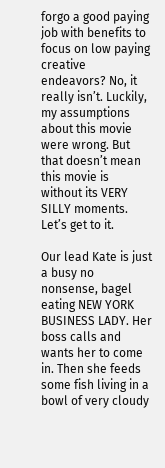forgo a good paying job with benefits to focus on low paying creative endeavors? No, it really isn’t. Luckily, my assumptions about this movie were wrong. But that doesn’t mean this movie is without its VERY SILLY moments. Let’s get to it.

Our lead Kate is just a busy no nonsense, bagel eating NEW YORK BUSINESS LADY. Her boss calls and wants her to come in. Then she feeds some fish living in a bowl of very cloudy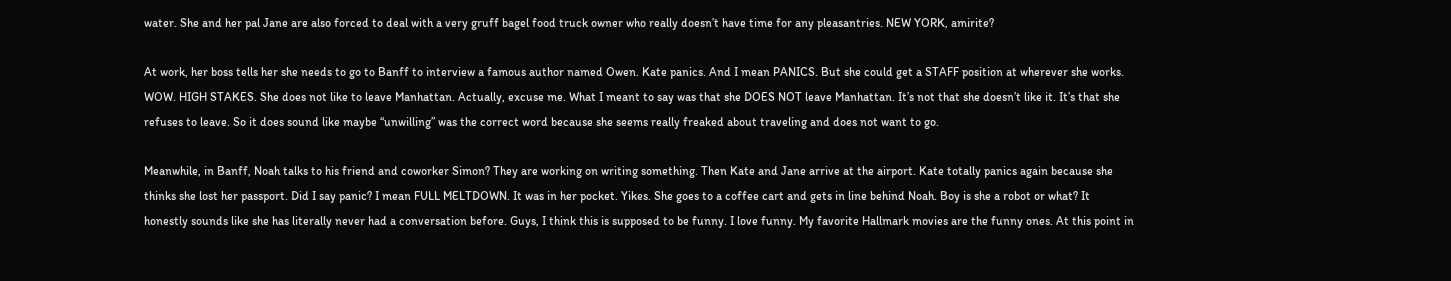water. She and her pal Jane are also forced to deal with a very gruff bagel food truck owner who really doesn’t have time for any pleasantries. NEW YORK, amirite?

At work, her boss tells her she needs to go to Banff to interview a famous author named Owen. Kate panics. And I mean PANICS. But she could get a STAFF position at wherever she works. WOW. HIGH STAKES. She does not like to leave Manhattan. Actually, excuse me. What I meant to say was that she DOES NOT leave Manhattan. It’s not that she doesn’t like it. It’s that she refuses to leave. So it does sound like maybe “unwilling” was the correct word because she seems really freaked about traveling and does not want to go.

Meanwhile, in Banff, Noah talks to his friend and coworker Simon? They are working on writing something. Then Kate and Jane arrive at the airport. Kate totally panics again because she thinks she lost her passport. Did I say panic? I mean FULL MELTDOWN. It was in her pocket. Yikes. She goes to a coffee cart and gets in line behind Noah. Boy is she a robot or what? It honestly sounds like she has literally never had a conversation before. Guys, I think this is supposed to be funny. I love funny. My favorite Hallmark movies are the funny ones. At this point in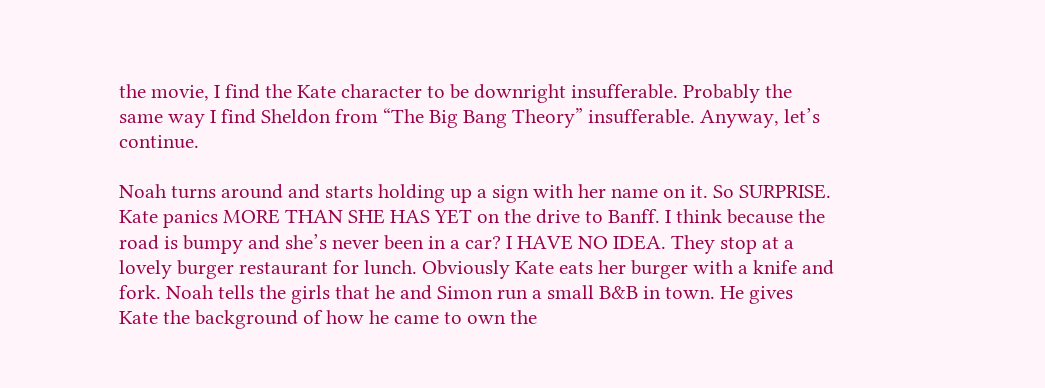the movie, I find the Kate character to be downright insufferable. Probably the same way I find Sheldon from “The Big Bang Theory” insufferable. Anyway, let’s continue.

Noah turns around and starts holding up a sign with her name on it. So SURPRISE. Kate panics MORE THAN SHE HAS YET on the drive to Banff. I think because the road is bumpy and she’s never been in a car? I HAVE NO IDEA. They stop at a lovely burger restaurant for lunch. Obviously Kate eats her burger with a knife and fork. Noah tells the girls that he and Simon run a small B&B in town. He gives Kate the background of how he came to own the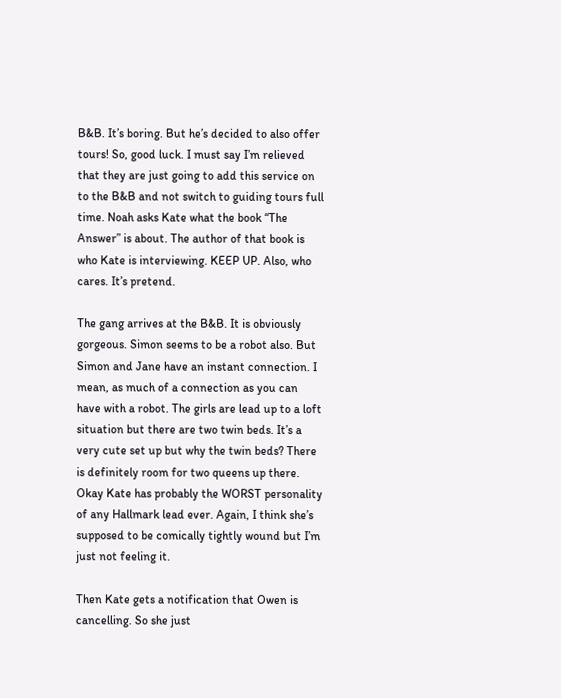B&B. It’s boring. But he’s decided to also offer tours! So, good luck. I must say I’m relieved that they are just going to add this service on to the B&B and not switch to guiding tours full time. Noah asks Kate what the book “The Answer” is about. The author of that book is who Kate is interviewing. KEEP UP. Also, who cares. It’s pretend.

The gang arrives at the B&B. It is obviously gorgeous. Simon seems to be a robot also. But Simon and Jane have an instant connection. I mean, as much of a connection as you can have with a robot. The girls are lead up to a loft situation but there are two twin beds. It’s a very cute set up but why the twin beds? There is definitely room for two queens up there. Okay Kate has probably the WORST personality of any Hallmark lead ever. Again, I think she’s supposed to be comically tightly wound but I’m just not feeling it.

Then Kate gets a notification that Owen is cancelling. So she just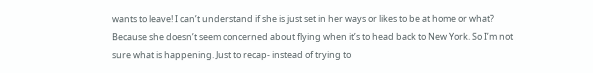wants to leave! I can’t understand if she is just set in her ways or likes to be at home or what? Because she doesn’t seem concerned about flying when it’s to head back to New York. So I’m not sure what is happening. Just to recap- instead of trying to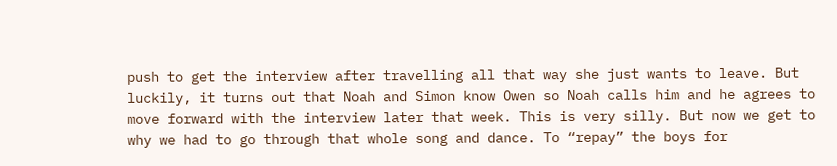push to get the interview after travelling all that way she just wants to leave. But luckily, it turns out that Noah and Simon know Owen so Noah calls him and he agrees to move forward with the interview later that week. This is very silly. But now we get to why we had to go through that whole song and dance. To “repay” the boys for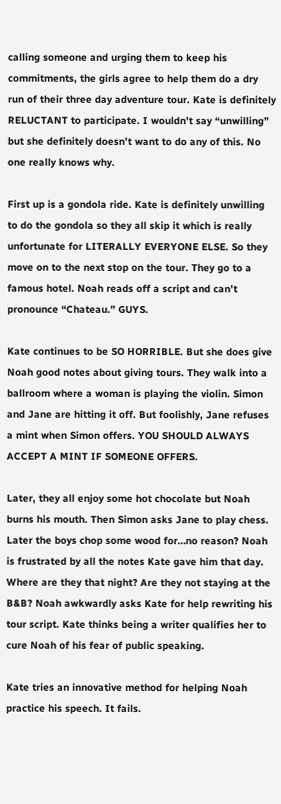calling someone and urging them to keep his commitments, the girls agree to help them do a dry run of their three day adventure tour. Kate is definitely RELUCTANT to participate. I wouldn’t say “unwilling” but she definitely doesn’t want to do any of this. No one really knows why.

First up is a gondola ride. Kate is definitely unwilling to do the gondola so they all skip it which is really unfortunate for LITERALLY EVERYONE ELSE. So they move on to the next stop on the tour. They go to a famous hotel. Noah reads off a script and can’t pronounce “Chateau.” GUYS.

Kate continues to be SO HORRIBLE. But she does give Noah good notes about giving tours. They walk into a ballroom where a woman is playing the violin. Simon and Jane are hitting it off. But foolishly, Jane refuses a mint when Simon offers. YOU SHOULD ALWAYS ACCEPT A MINT IF SOMEONE OFFERS.

Later, they all enjoy some hot chocolate but Noah burns his mouth. Then Simon asks Jane to play chess. Later the boys chop some wood for…no reason? Noah is frustrated by all the notes Kate gave him that day. Where are they that night? Are they not staying at the B&B? Noah awkwardly asks Kate for help rewriting his tour script. Kate thinks being a writer qualifies her to cure Noah of his fear of public speaking.

Kate tries an innovative method for helping Noah practice his speech. It fails.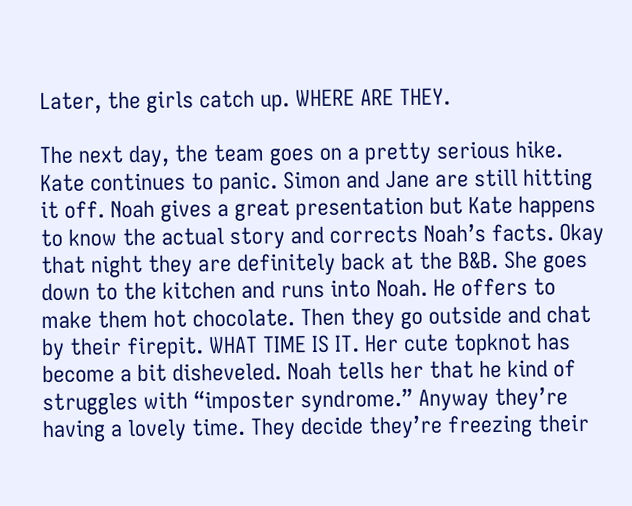Later, the girls catch up. WHERE ARE THEY.

The next day, the team goes on a pretty serious hike. Kate continues to panic. Simon and Jane are still hitting it off. Noah gives a great presentation but Kate happens to know the actual story and corrects Noah’s facts. Okay that night they are definitely back at the B&B. She goes down to the kitchen and runs into Noah. He offers to make them hot chocolate. Then they go outside and chat by their firepit. WHAT TIME IS IT. Her cute topknot has become a bit disheveled. Noah tells her that he kind of struggles with “imposter syndrome.” Anyway they’re having a lovely time. They decide they’re freezing their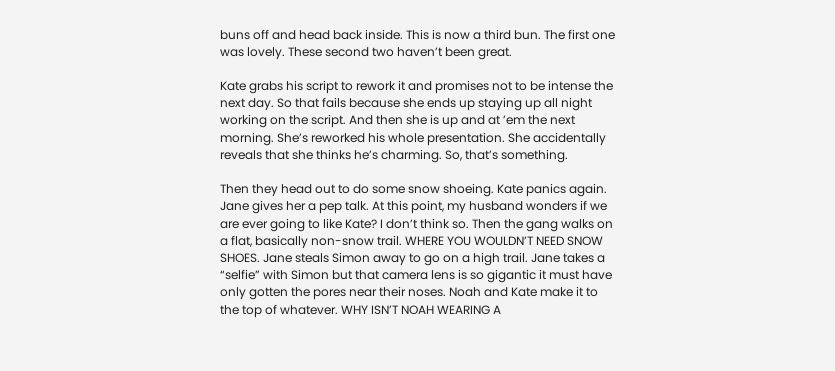buns off and head back inside. This is now a third bun. The first one was lovely. These second two haven’t been great.

Kate grabs his script to rework it and promises not to be intense the next day. So that fails because she ends up staying up all night working on the script. And then she is up and at ’em the next morning. She’s reworked his whole presentation. She accidentally reveals that she thinks he’s charming. So, that’s something.

Then they head out to do some snow shoeing. Kate panics again. Jane gives her a pep talk. At this point, my husband wonders if we are ever going to like Kate? I don’t think so. Then the gang walks on a flat, basically non-snow trail. WHERE YOU WOULDN’T NEED SNOW SHOES. Jane steals Simon away to go on a high trail. Jane takes a “selfie” with Simon but that camera lens is so gigantic it must have only gotten the pores near their noses. Noah and Kate make it to the top of whatever. WHY ISN’T NOAH WEARING A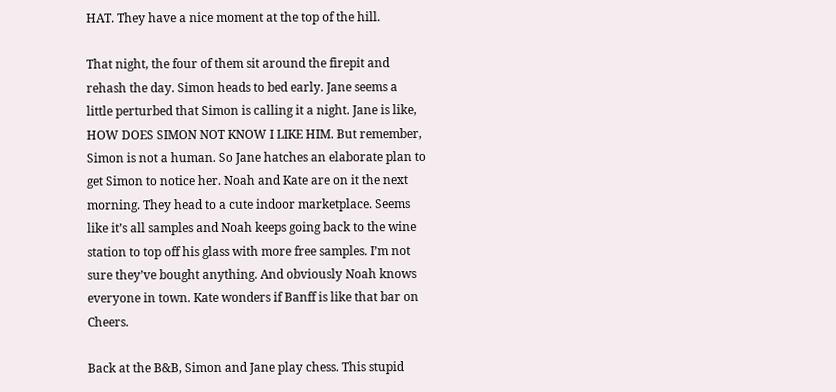HAT. They have a nice moment at the top of the hill.

That night, the four of them sit around the firepit and rehash the day. Simon heads to bed early. Jane seems a little perturbed that Simon is calling it a night. Jane is like, HOW DOES SIMON NOT KNOW I LIKE HIM. But remember, Simon is not a human. So Jane hatches an elaborate plan to get Simon to notice her. Noah and Kate are on it the next morning. They head to a cute indoor marketplace. Seems like it’s all samples and Noah keeps going back to the wine station to top off his glass with more free samples. I’m not sure they’ve bought anything. And obviously Noah knows everyone in town. Kate wonders if Banff is like that bar on Cheers.

Back at the B&B, Simon and Jane play chess. This stupid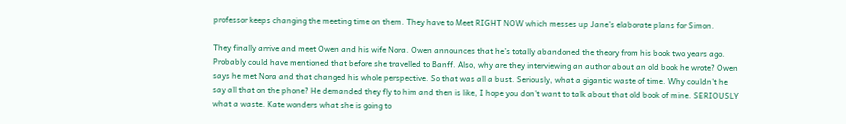professor keeps changing the meeting time on them. They have to Meet RIGHT NOW which messes up Jane’s elaborate plans for Simon.

They finally arrive and meet Owen and his wife Nora. Owen announces that he’s totally abandoned the theory from his book two years ago. Probably could have mentioned that before she travelled to Banff. Also, why are they interviewing an author about an old book he wrote? Owen says he met Nora and that changed his whole perspective. So that was all a bust. Seriously, what a gigantic waste of time. Why couldn’t he say all that on the phone? He demanded they fly to him and then is like, I hope you don’t want to talk about that old book of mine. SERIOUSLY what a waste. Kate wonders what she is going to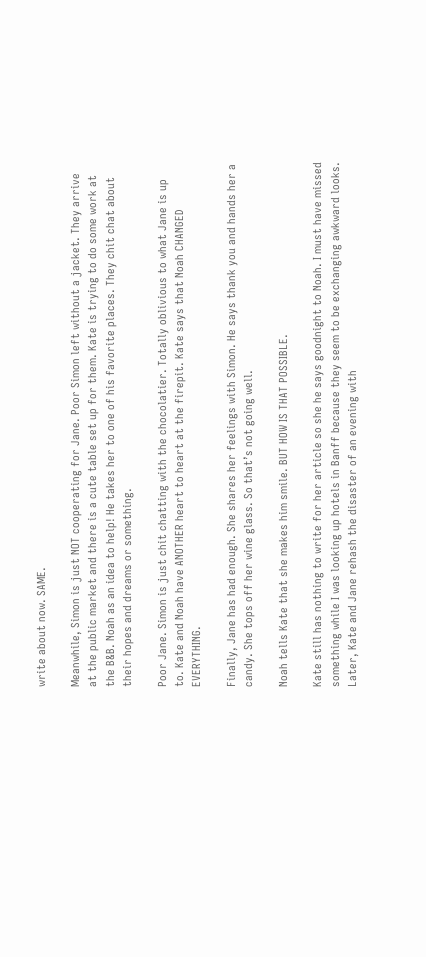write about now. SAME.

Meanwhile, Simon is just NOT cooperating for Jane. Poor Simon left without a jacket. They arrive at the public market and there is a cute table set up for them. Kate is trying to do some work at the B&B. Noah as an idea to help! He takes her to one of his favorite places. They chit chat about their hopes and dreams or something.

Poor Jane. Simon is just chit chatting with the chocolatier. Totally oblivious to what Jane is up to. Kate and Noah have ANOTHER heart to heart at the firepit. Kate says that Noah CHANGED EVERYTHING.

Finally, Jane has had enough. She shares her feelings with Simon. He says thank you and hands her a candy. She tops off her wine glass. So that’s not going well.

Noah tells Kate that she makes him smile. BUT HOW IS THAT POSSIBLE.

Kate still has nothing to write for her article so she he says goodnight to Noah. I must have missed something while I was looking up hotels in Banff because they seem to be exchanging awkward looks. Later, Kate and Jane rehash the disaster of an evening with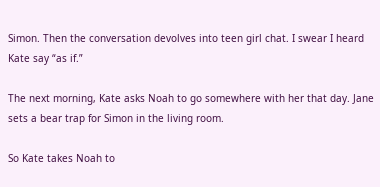Simon. Then the conversation devolves into teen girl chat. I swear I heard Kate say “as if.”

The next morning, Kate asks Noah to go somewhere with her that day. Jane sets a bear trap for Simon in the living room.

So Kate takes Noah to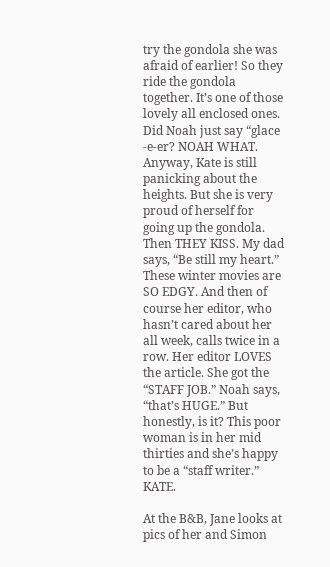try the gondola she was afraid of earlier! So they ride the gondola together. It’s one of those lovely all enclosed ones. Did Noah just say “glace -e-er? NOAH WHAT. Anyway, Kate is still panicking about the heights. But she is very proud of herself for going up the gondola. Then THEY KISS. My dad says, “Be still my heart.” These winter movies are SO EDGY. And then of course her editor, who hasn’t cared about her all week, calls twice in a row. Her editor LOVES the article. She got the “STAFF JOB.” Noah says, “that’s HUGE.” But honestly, is it? This poor woman is in her mid thirties and she’s happy to be a “staff writer.” KATE.

At the B&B, Jane looks at pics of her and Simon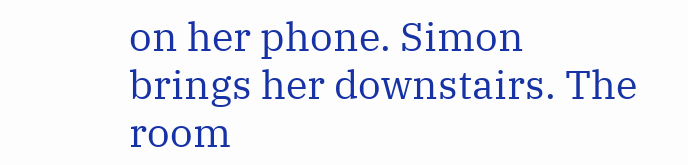on her phone. Simon brings her downstairs. The room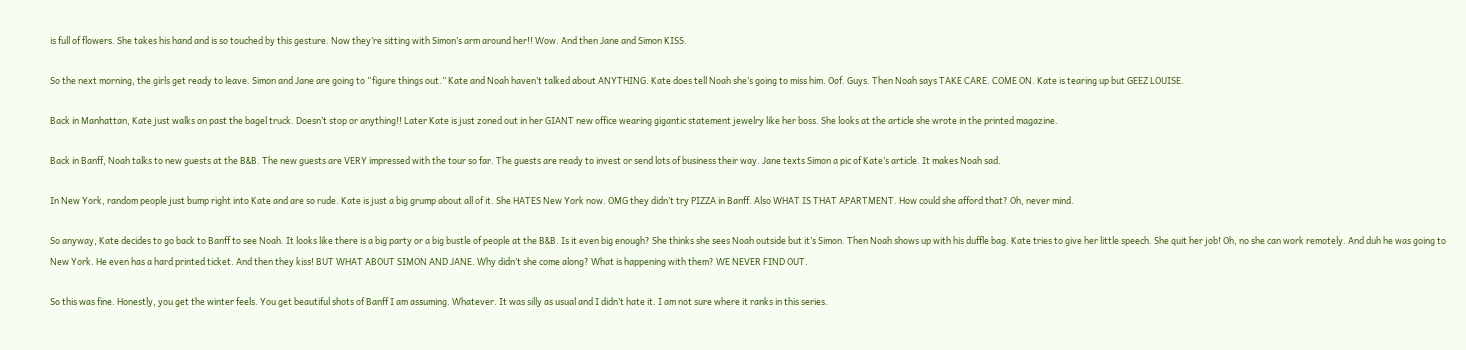is full of flowers. She takes his hand and is so touched by this gesture. Now they’re sitting with Simon’s arm around her!! Wow. And then Jane and Simon KISS.

So the next morning, the girls get ready to leave. Simon and Jane are going to “figure things out.” Kate and Noah haven’t talked about ANYTHING. Kate does tell Noah she’s going to miss him. Oof. Guys. Then Noah says TAKE CARE. COME ON. Kate is tearing up but GEEZ LOUISE.

Back in Manhattan, Kate just walks on past the bagel truck. Doesn’t stop or anything!! Later Kate is just zoned out in her GIANT new office wearing gigantic statement jewelry like her boss. She looks at the article she wrote in the printed magazine.

Back in Banff, Noah talks to new guests at the B&B. The new guests are VERY impressed with the tour so far. The guests are ready to invest or send lots of business their way. Jane texts Simon a pic of Kate’s article. It makes Noah sad.

In New York, random people just bump right into Kate and are so rude. Kate is just a big grump about all of it. She HATES New York now. OMG they didn’t try PIZZA in Banff. Also WHAT IS THAT APARTMENT. How could she afford that? Oh, never mind.

So anyway, Kate decides to go back to Banff to see Noah. It looks like there is a big party or a big bustle of people at the B&B. Is it even big enough? She thinks she sees Noah outside but it’s Simon. Then Noah shows up with his duffle bag. Kate tries to give her little speech. She quit her job! Oh, no she can work remotely. And duh he was going to New York. He even has a hard printed ticket. And then they kiss! BUT WHAT ABOUT SIMON AND JANE. Why didn’t she come along? What is happening with them? WE NEVER FIND OUT.

So this was fine. Honestly, you get the winter feels. You get beautiful shots of Banff I am assuming. Whatever. It was silly as usual and I didn’t hate it. I am not sure where it ranks in this series.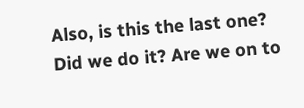Also, is this the last one? Did we do it? Are we on to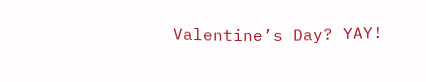Valentine’s Day? YAY!